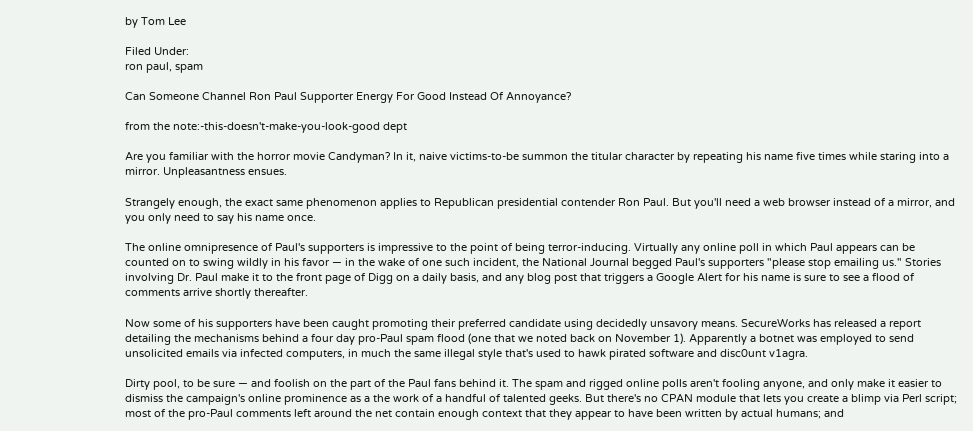by Tom Lee

Filed Under:
ron paul, spam

Can Someone Channel Ron Paul Supporter Energy For Good Instead Of Annoyance?

from the note:-this-doesn't-make-you-look-good dept

Are you familiar with the horror movie Candyman? In it, naive victims-to-be summon the titular character by repeating his name five times while staring into a mirror. Unpleasantness ensues.

Strangely enough, the exact same phenomenon applies to Republican presidential contender Ron Paul. But you'll need a web browser instead of a mirror, and you only need to say his name once.

The online omnipresence of Paul's supporters is impressive to the point of being terror-inducing. Virtually any online poll in which Paul appears can be counted on to swing wildly in his favor — in the wake of one such incident, the National Journal begged Paul's supporters "please stop emailing us." Stories involving Dr. Paul make it to the front page of Digg on a daily basis, and any blog post that triggers a Google Alert for his name is sure to see a flood of comments arrive shortly thereafter.

Now some of his supporters have been caught promoting their preferred candidate using decidedly unsavory means. SecureWorks has released a report detailing the mechanisms behind a four day pro-Paul spam flood (one that we noted back on November 1). Apparently a botnet was employed to send unsolicited emails via infected computers, in much the same illegal style that's used to hawk pirated software and disc0unt v1agra.

Dirty pool, to be sure — and foolish on the part of the Paul fans behind it. The spam and rigged online polls aren't fooling anyone, and only make it easier to dismiss the campaign's online prominence as a the work of a handful of talented geeks. But there's no CPAN module that lets you create a blimp via Perl script; most of the pro-Paul comments left around the net contain enough context that they appear to have been written by actual humans; and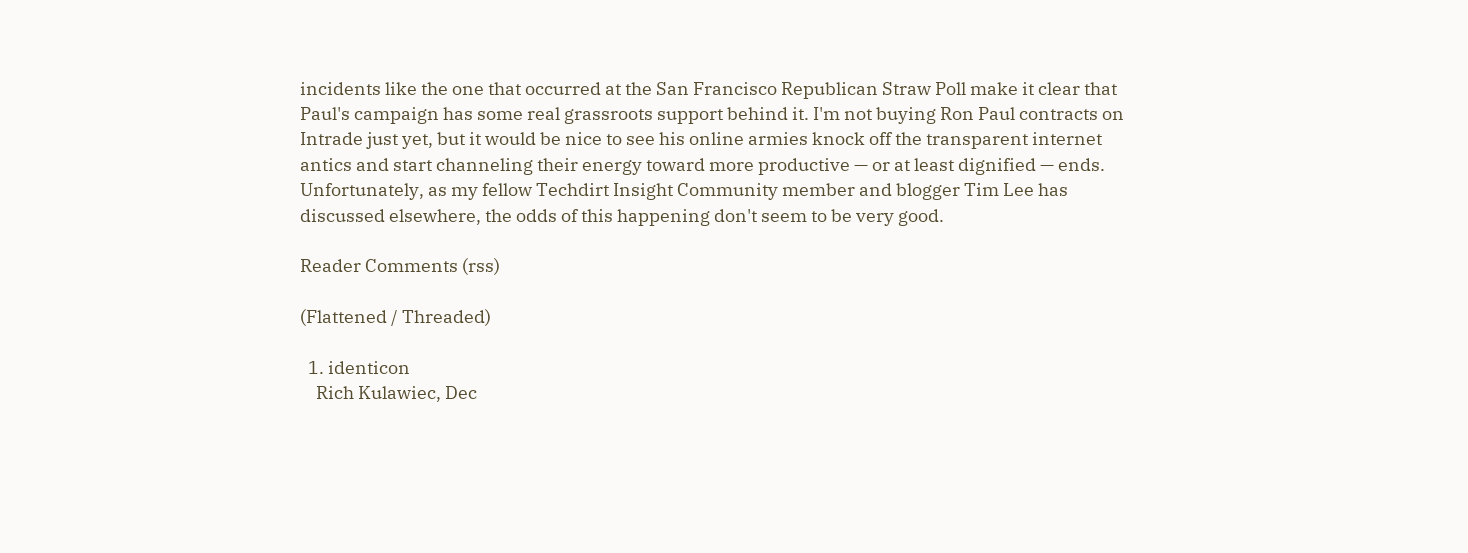incidents like the one that occurred at the San Francisco Republican Straw Poll make it clear that Paul's campaign has some real grassroots support behind it. I'm not buying Ron Paul contracts on Intrade just yet, but it would be nice to see his online armies knock off the transparent internet antics and start channeling their energy toward more productive — or at least dignified — ends. Unfortunately, as my fellow Techdirt Insight Community member and blogger Tim Lee has discussed elsewhere, the odds of this happening don't seem to be very good.

Reader Comments (rss)

(Flattened / Threaded)

  1. identicon
    Rich Kulawiec, Dec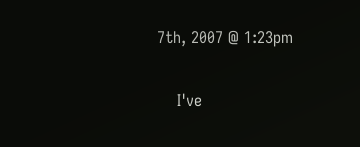7th, 2007 @ 1:23pm

    I've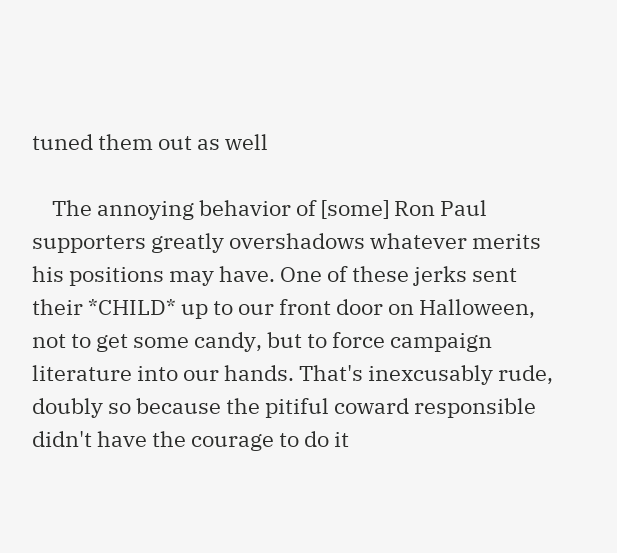tuned them out as well

    The annoying behavior of [some] Ron Paul supporters greatly overshadows whatever merits his positions may have. One of these jerks sent their *CHILD* up to our front door on Halloween, not to get some candy, but to force campaign literature into our hands. That's inexcusably rude, doubly so because the pitiful coward responsible didn't have the courage to do it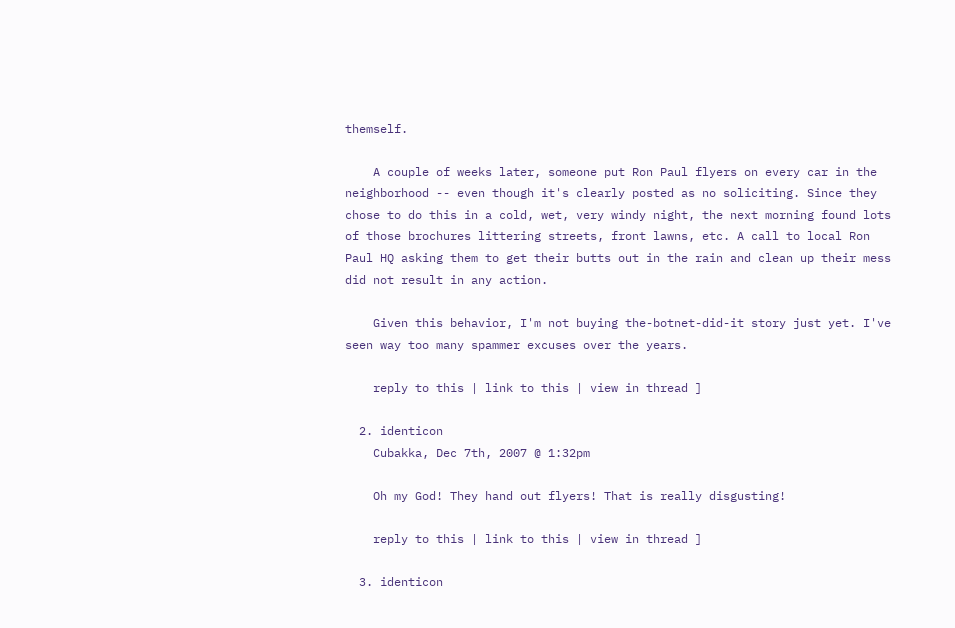themself.

    A couple of weeks later, someone put Ron Paul flyers on every car in the neighborhood -- even though it's clearly posted as no soliciting. Since they chose to do this in a cold, wet, very windy night, the next morning found lots of those brochures littering streets, front lawns, etc. A call to local Ron Paul HQ asking them to get their butts out in the rain and clean up their mess did not result in any action.

    Given this behavior, I'm not buying the-botnet-did-it story just yet. I've seen way too many spammer excuses over the years.

    reply to this | link to this | view in thread ]

  2. identicon
    Cubakka, Dec 7th, 2007 @ 1:32pm

    Oh my God! They hand out flyers! That is really disgusting!

    reply to this | link to this | view in thread ]

  3. identicon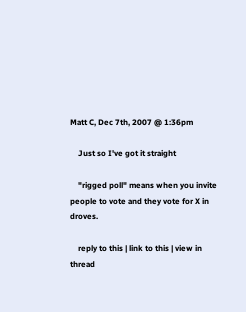Matt C, Dec 7th, 2007 @ 1:36pm

    Just so I've got it straight

    "rigged poll" means when you invite people to vote and they vote for X in droves.

    reply to this | link to this | view in thread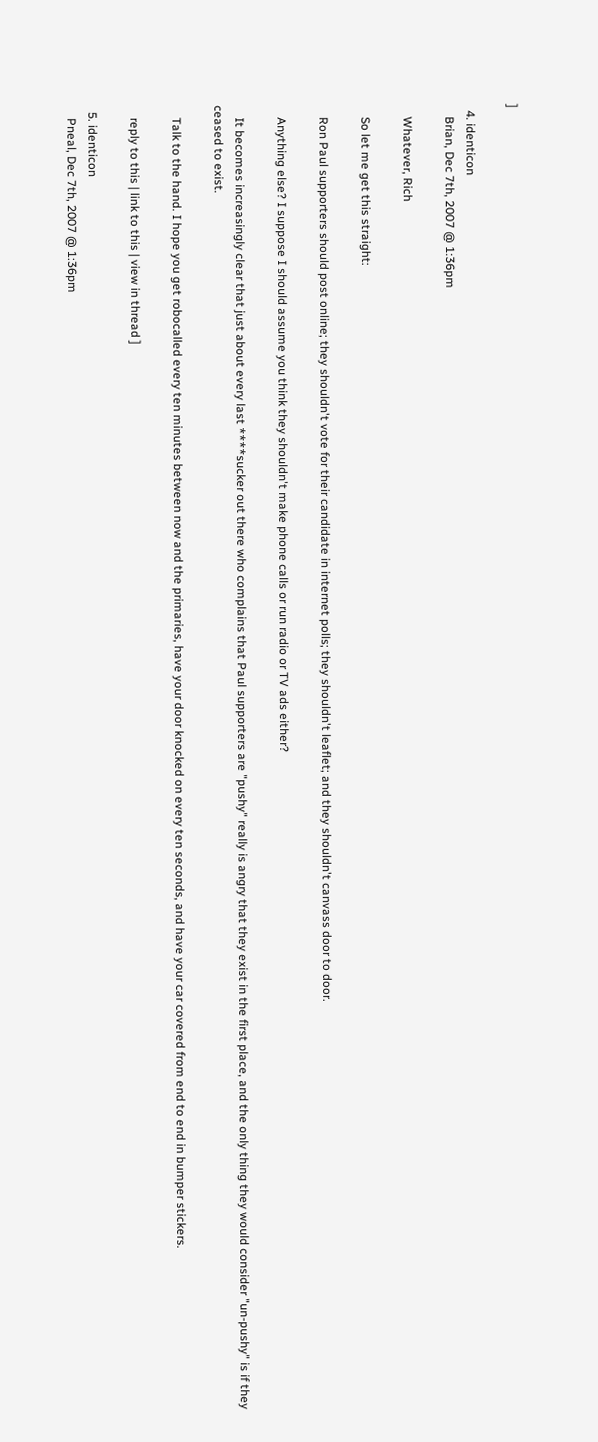]

  4. identicon
    Brian, Dec 7th, 2007 @ 1:36pm

    Whatever, Rich

    So let me get this straight:

    Ron Paul supporters should post online; they shouldn't vote for their candidate in internet polls; they shouldn't leaflet; and they shouldn't canvass door to door.

    Anything else? I suppose I should assume you think they shouldn't make phone calls or run radio or TV ads either?

    It becomes increasingly clear that just about every last ****sucker out there who complains that Paul supporters are "pushy" really is angry that they exist in the first place, and the only thing they would consider "un-pushy" is if they ceased to exist.

    Talk to the hand. I hope you get robocalled every ten minutes between now and the primaries, have your door knocked on every ten seconds, and have your car covered from end to end in bumper stickers.

    reply to this | link to this | view in thread ]

  5. identicon
    Pneal, Dec 7th, 2007 @ 1:36pm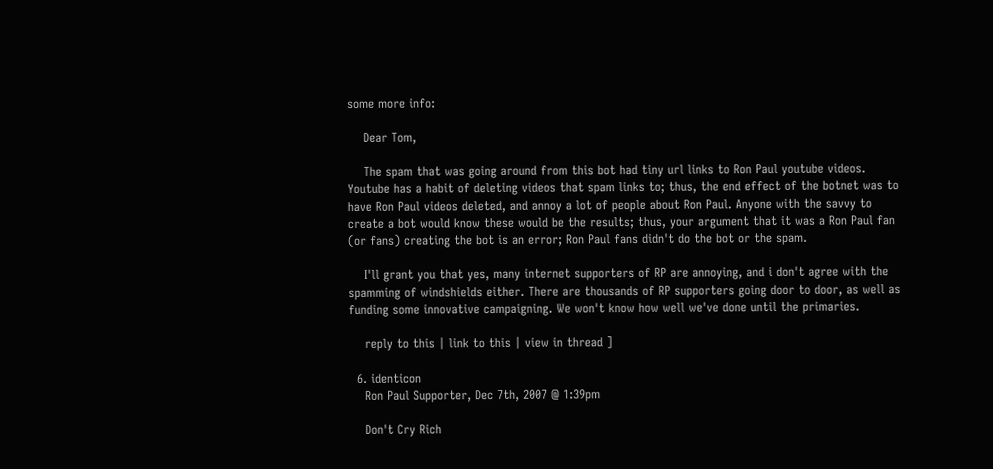some more info:

    Dear Tom,

    The spam that was going around from this bot had tiny url links to Ron Paul youtube videos. Youtube has a habit of deleting videos that spam links to; thus, the end effect of the botnet was to have Ron Paul videos deleted, and annoy a lot of people about Ron Paul. Anyone with the savvy to create a bot would know these would be the results; thus, your argument that it was a Ron Paul fan (or fans) creating the bot is an error; Ron Paul fans didn't do the bot or the spam.

    I'll grant you that yes, many internet supporters of RP are annoying, and i don't agree with the spamming of windshields either. There are thousands of RP supporters going door to door, as well as funding some innovative campaigning. We won't know how well we've done until the primaries.

    reply to this | link to this | view in thread ]

  6. identicon
    Ron Paul Supporter, Dec 7th, 2007 @ 1:39pm

    Don't Cry Rich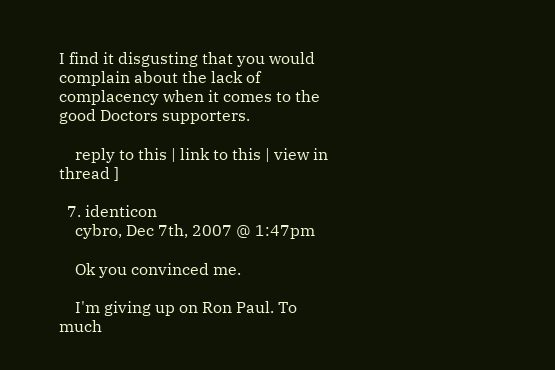I find it disgusting that you would complain about the lack of complacency when it comes to the good Doctors supporters.

    reply to this | link to this | view in thread ]

  7. identicon
    cybro, Dec 7th, 2007 @ 1:47pm

    Ok you convinced me.

    I'm giving up on Ron Paul. To much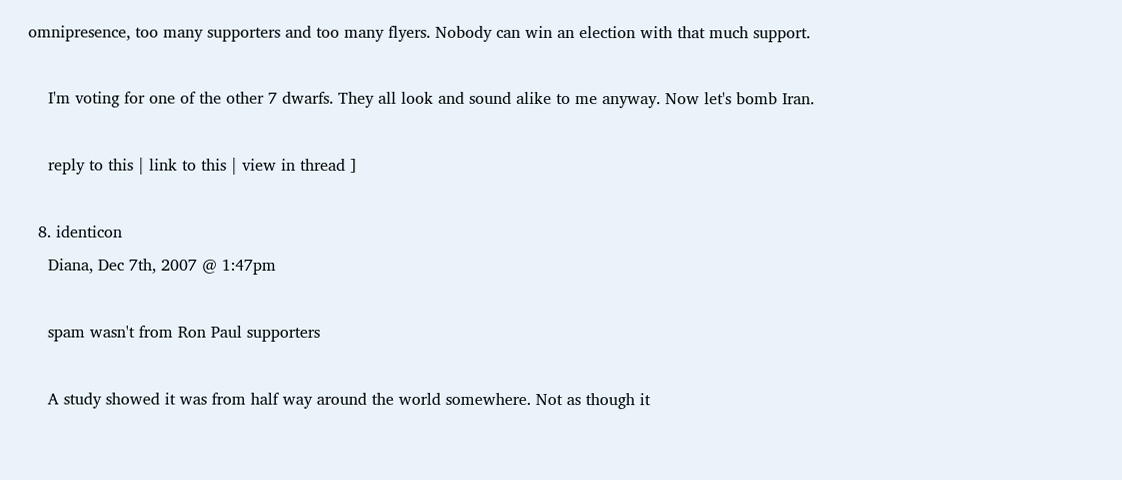omnipresence, too many supporters and too many flyers. Nobody can win an election with that much support.

    I'm voting for one of the other 7 dwarfs. They all look and sound alike to me anyway. Now let's bomb Iran.

    reply to this | link to this | view in thread ]

  8. identicon
    Diana, Dec 7th, 2007 @ 1:47pm

    spam wasn't from Ron Paul supporters

    A study showed it was from half way around the world somewhere. Not as though it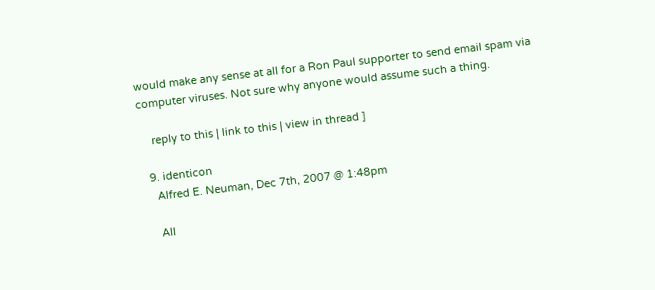would make any sense at all for a Ron Paul supporter to send email spam via computer viruses. Not sure why anyone would assume such a thing.

    reply to this | link to this | view in thread ]

  9. identicon
    Alfred E. Neuman, Dec 7th, 2007 @ 1:48pm

    All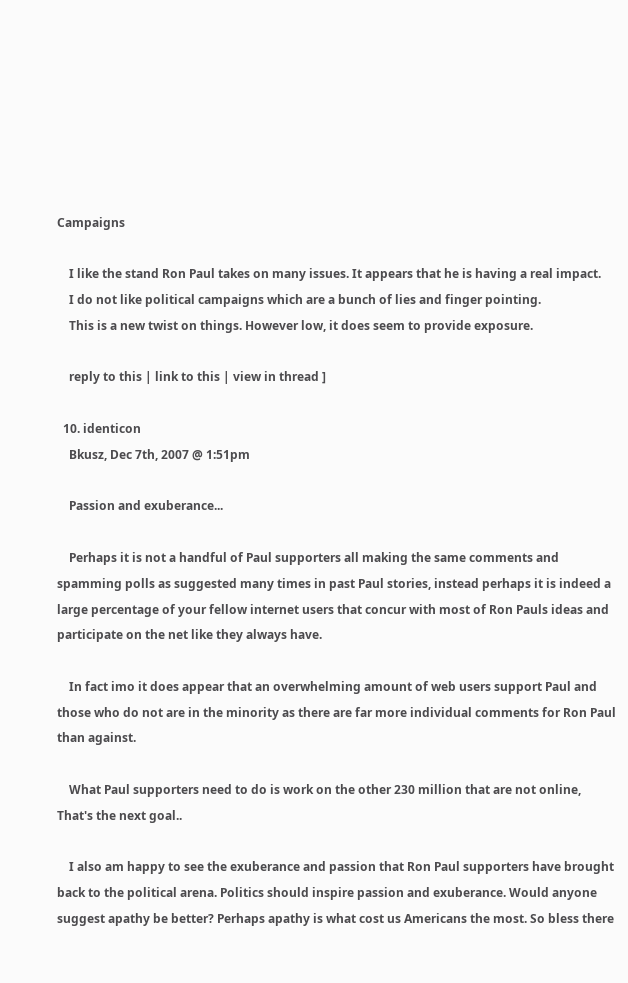Campaigns

    I like the stand Ron Paul takes on many issues. It appears that he is having a real impact.
    I do not like political campaigns which are a bunch of lies and finger pointing.
    This is a new twist on things. However low, it does seem to provide exposure.

    reply to this | link to this | view in thread ]

  10. identicon
    Bkusz, Dec 7th, 2007 @ 1:51pm

    Passion and exuberance...

    Perhaps it is not a handful of Paul supporters all making the same comments and spamming polls as suggested many times in past Paul stories, instead perhaps it is indeed a large percentage of your fellow internet users that concur with most of Ron Pauls ideas and participate on the net like they always have.

    In fact imo it does appear that an overwhelming amount of web users support Paul and those who do not are in the minority as there are far more individual comments for Ron Paul than against.

    What Paul supporters need to do is work on the other 230 million that are not online, That's the next goal..

    I also am happy to see the exuberance and passion that Ron Paul supporters have brought back to the political arena. Politics should inspire passion and exuberance. Would anyone suggest apathy be better? Perhaps apathy is what cost us Americans the most. So bless there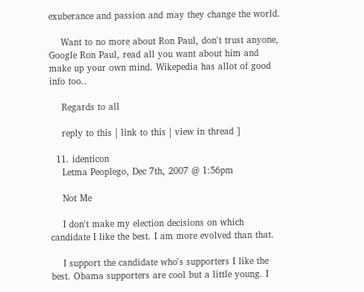exuberance and passion and may they change the world.

    Want to no more about Ron Paul, don't trust anyone, Google Ron Paul, read all you want about him and make up your own mind. Wikepedia has allot of good info too..

    Regards to all

    reply to this | link to this | view in thread ]

  11. identicon
    Letma Peoplego, Dec 7th, 2007 @ 1:56pm

    Not Me

    I don't make my election decisions on which candidate I like the best. I am more evolved than that.

    I support the candidate who's supporters I like the best. Obama supporters are cool but a little young. I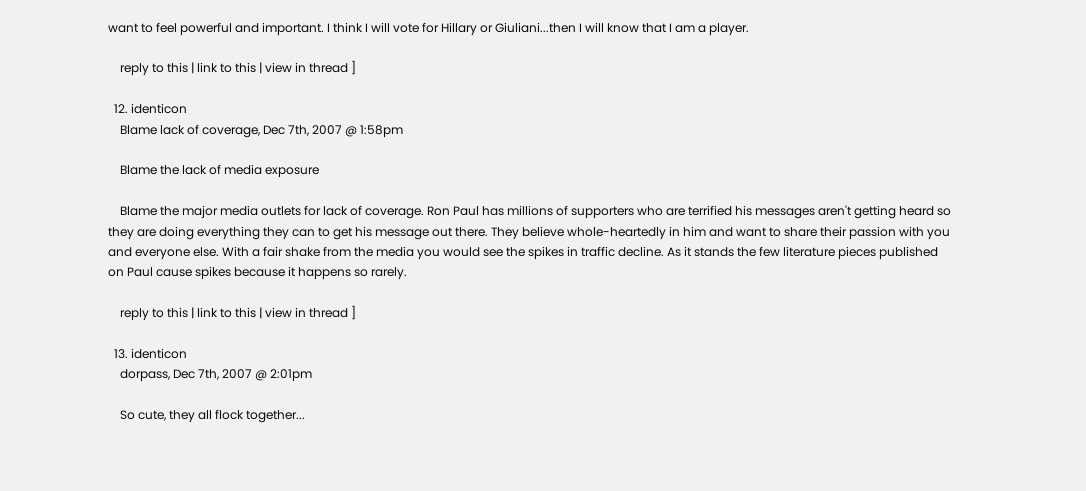want to feel powerful and important. I think I will vote for Hillary or Giuliani...then I will know that I am a player.

    reply to this | link to this | view in thread ]

  12. identicon
    Blame lack of coverage, Dec 7th, 2007 @ 1:58pm

    Blame the lack of media exposure

    Blame the major media outlets for lack of coverage. Ron Paul has millions of supporters who are terrified his messages aren't getting heard so they are doing everything they can to get his message out there. They believe whole-heartedly in him and want to share their passion with you and everyone else. With a fair shake from the media you would see the spikes in traffic decline. As it stands the few literature pieces published on Paul cause spikes because it happens so rarely.

    reply to this | link to this | view in thread ]

  13. identicon
    dorpass, Dec 7th, 2007 @ 2:01pm

    So cute, they all flock together...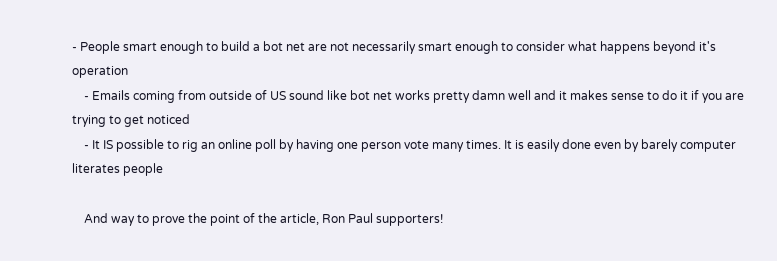- People smart enough to build a bot net are not necessarily smart enough to consider what happens beyond it's operation
    - Emails coming from outside of US sound like bot net works pretty damn well and it makes sense to do it if you are trying to get noticed
    - It IS possible to rig an online poll by having one person vote many times. It is easily done even by barely computer literates people

    And way to prove the point of the article, Ron Paul supporters!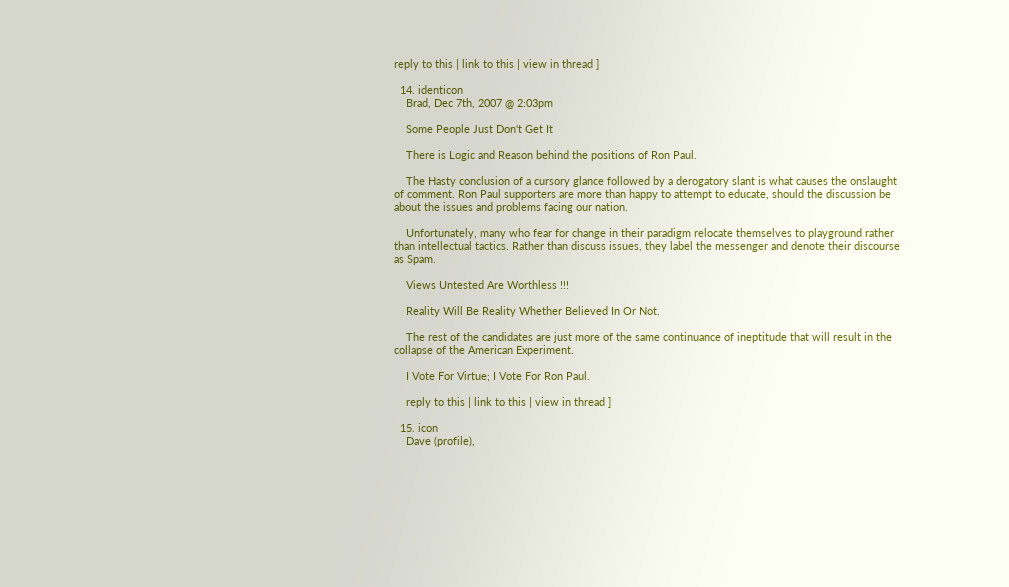reply to this | link to this | view in thread ]

  14. identicon
    Brad, Dec 7th, 2007 @ 2:03pm

    Some People Just Don't Get It

    There is Logic and Reason behind the positions of Ron Paul.

    The Hasty conclusion of a cursory glance followed by a derogatory slant is what causes the onslaught of comment. Ron Paul supporters are more than happy to attempt to educate, should the discussion be about the issues and problems facing our nation.

    Unfortunately, many who fear for change in their paradigm relocate themselves to playground rather than intellectual tactics. Rather than discuss issues, they label the messenger and denote their discourse as Spam.

    Views Untested Are Worthless !!!

    Reality Will Be Reality Whether Believed In Or Not.

    The rest of the candidates are just more of the same continuance of ineptitude that will result in the collapse of the American Experiment.

    I Vote For Virtue; I Vote For Ron Paul.

    reply to this | link to this | view in thread ]

  15. icon
    Dave (profile),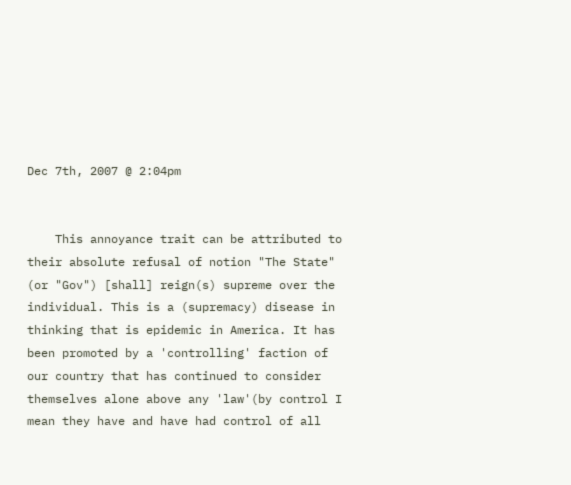Dec 7th, 2007 @ 2:04pm


    This annoyance trait can be attributed to their absolute refusal of notion "The State" (or "Gov") [shall] reign(s) supreme over the individual. This is a (supremacy) disease in thinking that is epidemic in America. It has been promoted by a 'controlling' faction of our country that has continued to consider themselves alone above any 'law'(by control I mean they have and have had control of all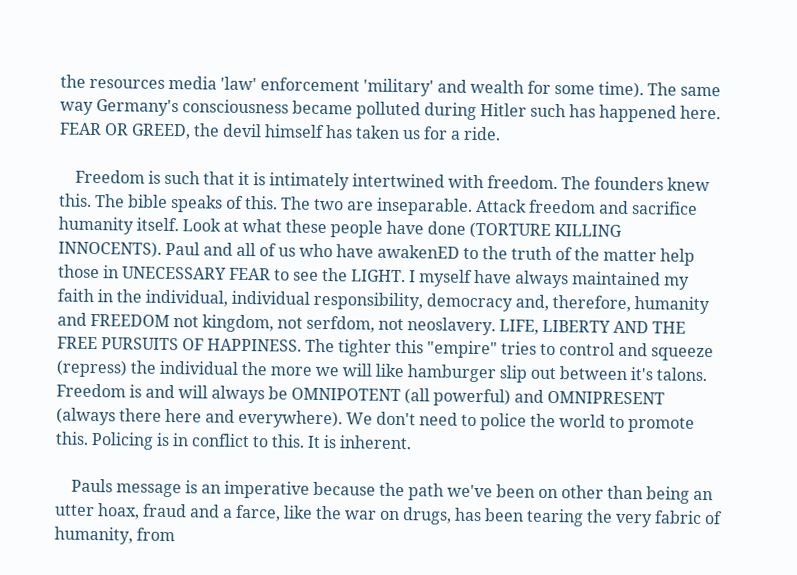the resources media 'law' enforcement 'military' and wealth for some time). The same way Germany's consciousness became polluted during Hitler such has happened here. FEAR OR GREED, the devil himself has taken us for a ride.

    Freedom is such that it is intimately intertwined with freedom. The founders knew this. The bible speaks of this. The two are inseparable. Attack freedom and sacrifice humanity itself. Look at what these people have done (TORTURE KILLING INNOCENTS). Paul and all of us who have awakenED to the truth of the matter help those in UNECESSARY FEAR to see the LIGHT. I myself have always maintained my faith in the individual, individual responsibility, democracy and, therefore, humanity and FREEDOM not kingdom, not serfdom, not neoslavery. LIFE, LIBERTY AND THE FREE PURSUITS OF HAPPINESS. The tighter this "empire" tries to control and squeeze (repress) the individual the more we will like hamburger slip out between it's talons. Freedom is and will always be OMNIPOTENT (all powerful) and OMNIPRESENT (always there here and everywhere). We don't need to police the world to promote this. Policing is in conflict to this. It is inherent.

    Pauls message is an imperative because the path we've been on other than being an utter hoax, fraud and a farce, like the war on drugs, has been tearing the very fabric of humanity, from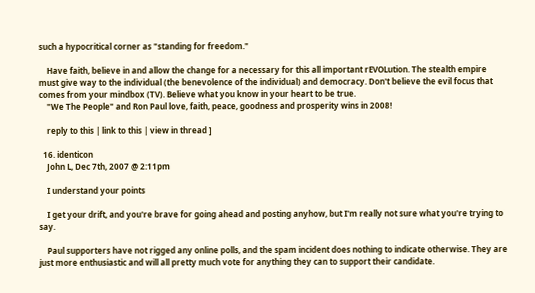such a hypocritical corner as "standing for freedom."

    Have faith, believe in and allow the change for a necessary for this all important rEVOLution. The stealth empire must give way to the individual (the benevolence of the individual) and democracy. Don't believe the evil focus that comes from your mindbox (TV). Believe what you know in your heart to be true.
    "We The People" and Ron Paul love, faith, peace, goodness and prosperity wins in 2008!

    reply to this | link to this | view in thread ]

  16. identicon
    John L, Dec 7th, 2007 @ 2:11pm

    I understand your points

    I get your drift, and you're brave for going ahead and posting anyhow, but I'm really not sure what you're trying to say.

    Paul supporters have not rigged any online polls, and the spam incident does nothing to indicate otherwise. They are just more enthusiastic and will all pretty much vote for anything they can to support their candidate.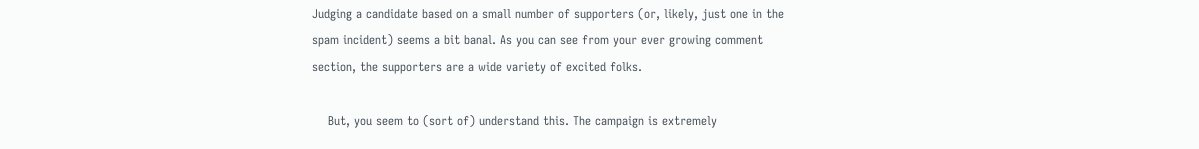Judging a candidate based on a small number of supporters (or, likely, just one in the spam incident) seems a bit banal. As you can see from your ever growing comment section, the supporters are a wide variety of excited folks.

    But, you seem to (sort of) understand this. The campaign is extremely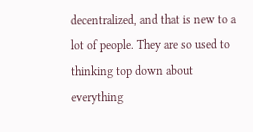decentralized, and that is new to a lot of people. They are so used to thinking top down about everything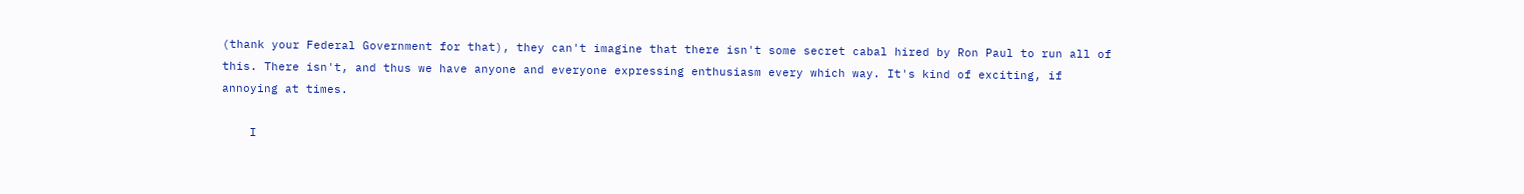(thank your Federal Government for that), they can't imagine that there isn't some secret cabal hired by Ron Paul to run all of this. There isn't, and thus we have anyone and everyone expressing enthusiasm every which way. It's kind of exciting, if annoying at times.

    I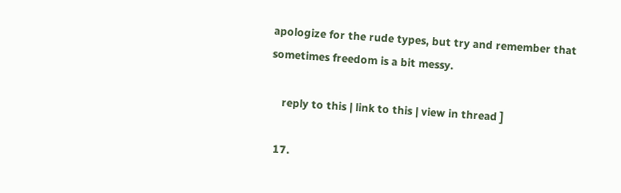apologize for the rude types, but try and remember that sometimes freedom is a bit messy.

    reply to this | link to this | view in thread ]

  17.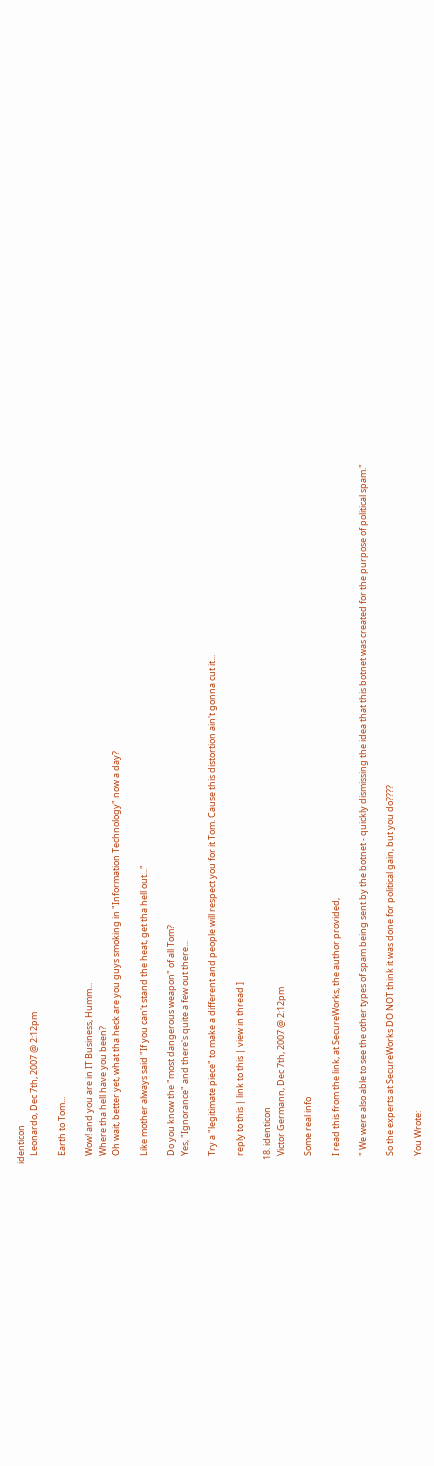identicon
    Leonardo, Dec 7th, 2007 @ 2:12pm

    Earth to Tom...

    Wow! and you are in IT Business, Humm...
    Where tha hell have you been?
    Oh wait, better yet, what tha heck are you guys smoking in "Information Technology" now a day?

    Like mother always said "If you can't stand the heat, get tha hell out..."

    Do you know the "most dangerous weapon" of all Tom?
    Yes, "Ignorance" and there's quite a few out there...

    Try a "legitimate piece" to make a different and people will respect you for it Tom. Cause this distortion ain't gonna cut it...

    reply to this | link to this | view in thread ]

  18. identicon
    Victor Germann, Dec 7th, 2007 @ 2:12pm

    Some real info

    I read this from the link, at SecureWorks, the author provided,

    " We were also able to see the other types of spam being sent by the botnet - quickly dismissing the idea that this botnet was created for the purpose of political spam."

    So the experts at SecureWorks DO NOT think it was done for political gain, but you do????

    You Wrote: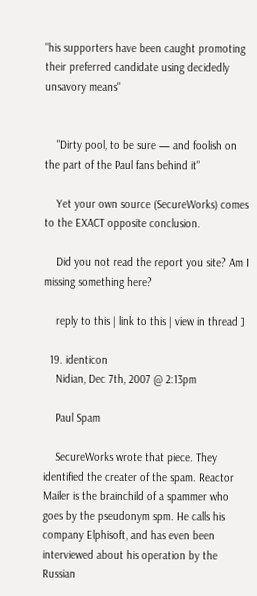"his supporters have been caught promoting their preferred candidate using decidedly unsavory means"


    "Dirty pool, to be sure — and foolish on the part of the Paul fans behind it"

    Yet your own source (SecureWorks) comes to the EXACT opposite conclusion.

    Did you not read the report you site? Am I missing something here?

    reply to this | link to this | view in thread ]

  19. identicon
    Nidian, Dec 7th, 2007 @ 2:13pm

    Paul Spam

    SecureWorks wrote that piece. They identified the creater of the spam. Reactor Mailer is the brainchild of a spammer who goes by the pseudonym spm. He calls his company Elphisoft, and has even been interviewed about his operation by the Russian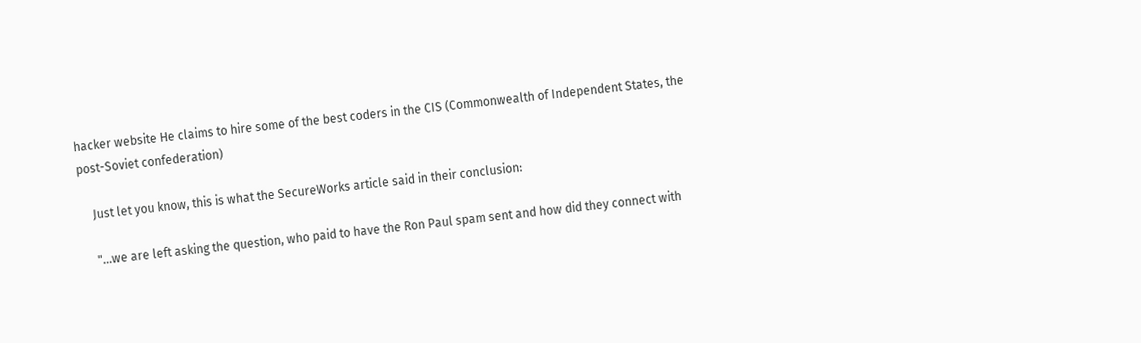hacker website He claims to hire some of the best coders in the CIS (Commonwealth of Independent States, the post-Soviet confederation)

    Just let you know, this is what the SecureWorks article said in their conclusion:

    "...we are left asking the question, who paid to have the Ron Paul spam sent and how did they connect with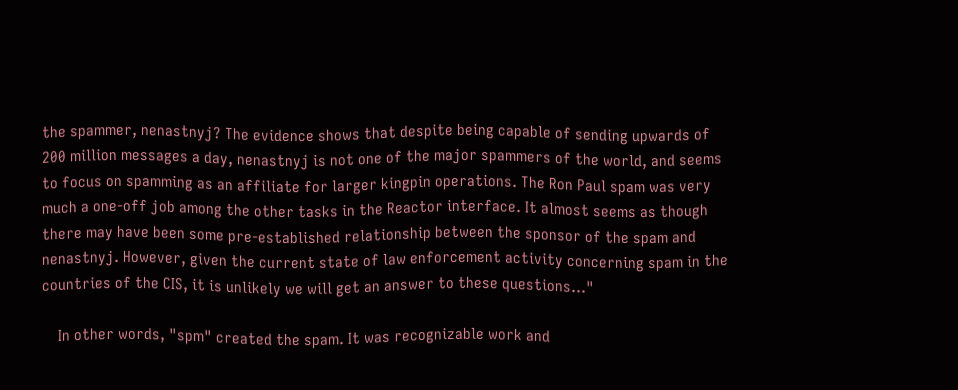the spammer, nenastnyj? The evidence shows that despite being capable of sending upwards of 200 million messages a day, nenastnyj is not one of the major spammers of the world, and seems to focus on spamming as an affiliate for larger kingpin operations. The Ron Paul spam was very much a one-off job among the other tasks in the Reactor interface. It almost seems as though there may have been some pre-established relationship between the sponsor of the spam and nenastnyj. However, given the current state of law enforcement activity concerning spam in the countries of the CIS, it is unlikely we will get an answer to these questions..."

    In other words, "spm" created the spam. It was recognizable work and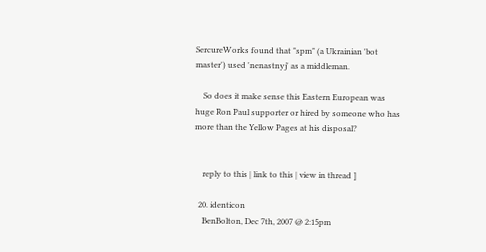SercureWorks found that "spm" (a Ukrainian 'bot master') used 'nenastnyj' as a middleman.

    So does it make sense this Eastern European was huge Ron Paul supporter or hired by someone who has more than the Yellow Pages at his disposal?


    reply to this | link to this | view in thread ]

  20. identicon
    BenBolton, Dec 7th, 2007 @ 2:15pm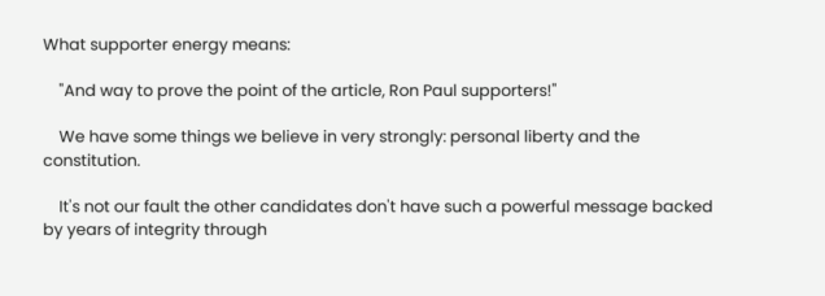What supporter energy means:

    "And way to prove the point of the article, Ron Paul supporters!"

    We have some things we believe in very strongly: personal liberty and the constitution.

    It's not our fault the other candidates don't have such a powerful message backed by years of integrity through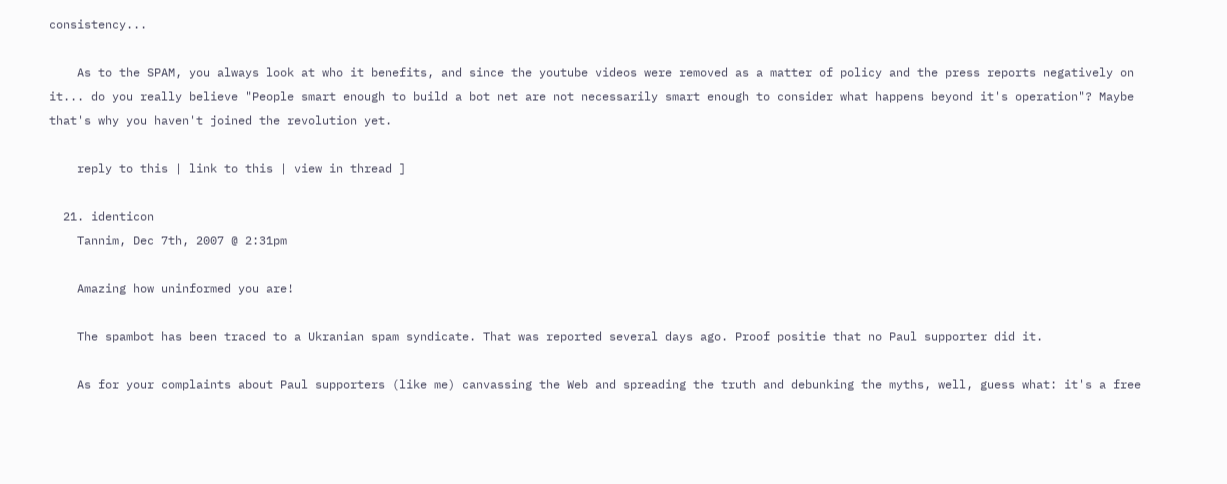consistency...

    As to the SPAM, you always look at who it benefits, and since the youtube videos were removed as a matter of policy and the press reports negatively on it... do you really believe "People smart enough to build a bot net are not necessarily smart enough to consider what happens beyond it's operation"? Maybe that's why you haven't joined the revolution yet.

    reply to this | link to this | view in thread ]

  21. identicon
    Tannim, Dec 7th, 2007 @ 2:31pm

    Amazing how uninformed you are!

    The spambot has been traced to a Ukranian spam syndicate. That was reported several days ago. Proof positie that no Paul supporter did it.

    As for your complaints about Paul supporters (like me) canvassing the Web and spreading the truth and debunking the myths, well, guess what: it's a free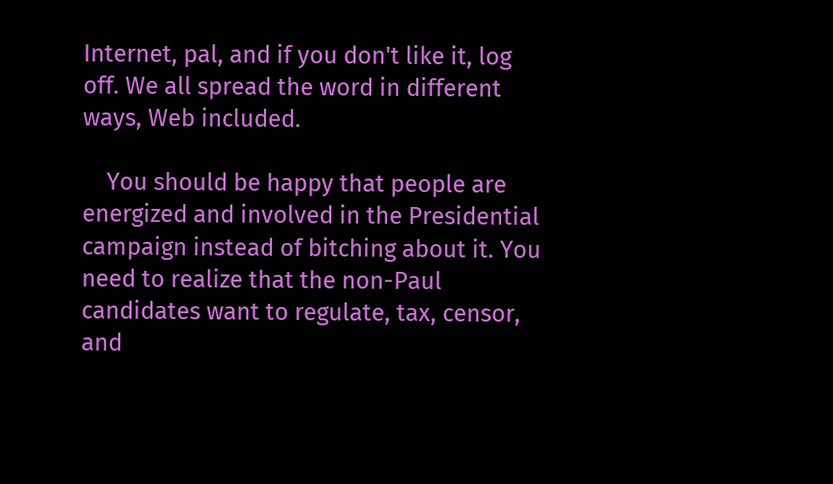Internet, pal, and if you don't like it, log off. We all spread the word in different ways, Web included.

    You should be happy that people are energized and involved in the Presidential campaign instead of bitching about it. You need to realize that the non-Paul candidates want to regulate, tax, censor, and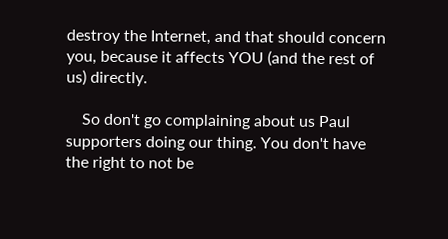destroy the Internet, and that should concern you, because it affects YOU (and the rest of us) directly.

    So don't go complaining about us Paul supporters doing our thing. You don't have the right to not be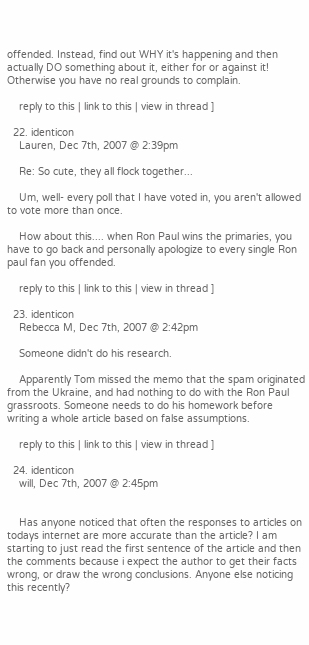offended. Instead, find out WHY it's happening and then actually DO something about it, either for or against it! Otherwise you have no real grounds to complain.

    reply to this | link to this | view in thread ]

  22. identicon
    Lauren, Dec 7th, 2007 @ 2:39pm

    Re: So cute, they all flock together...

    Um, well- every poll that I have voted in, you aren't allowed to vote more than once.

    How about this.... when Ron Paul wins the primaries, you have to go back and personally apologize to every single Ron paul fan you offended.

    reply to this | link to this | view in thread ]

  23. identicon
    Rebecca M, Dec 7th, 2007 @ 2:42pm

    Someone didn't do his research.

    Apparently Tom missed the memo that the spam originated from the Ukraine, and had nothing to do with the Ron Paul grassroots. Someone needs to do his homework before writing a whole article based on false assumptions.

    reply to this | link to this | view in thread ]

  24. identicon
    will, Dec 7th, 2007 @ 2:45pm


    Has anyone noticed that often the responses to articles on todays internet are more accurate than the article? I am starting to just read the first sentence of the article and then the comments because i expect the author to get their facts wrong, or draw the wrong conclusions. Anyone else noticing this recently?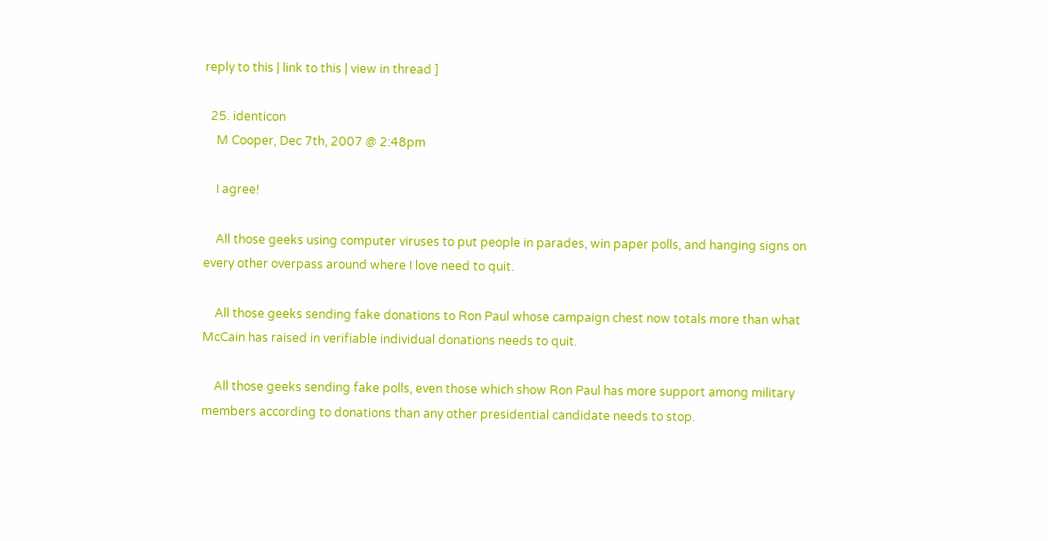reply to this | link to this | view in thread ]

  25. identicon
    M Cooper, Dec 7th, 2007 @ 2:48pm

    I agree!

    All those geeks using computer viruses to put people in parades, win paper polls, and hanging signs on every other overpass around where I love need to quit.

    All those geeks sending fake donations to Ron Paul whose campaign chest now totals more than what McCain has raised in verifiable individual donations needs to quit.

    All those geeks sending fake polls, even those which show Ron Paul has more support among military members according to donations than any other presidential candidate needs to stop.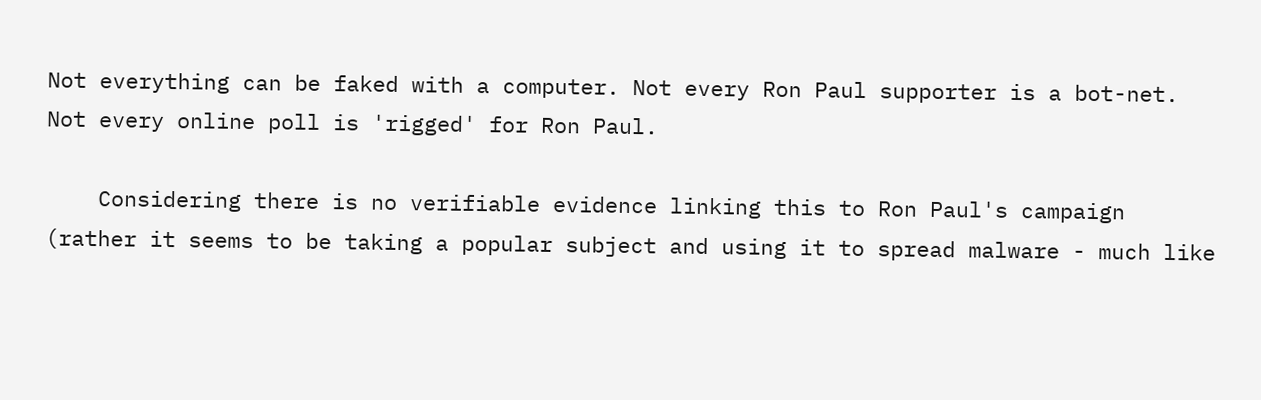Not everything can be faked with a computer. Not every Ron Paul supporter is a bot-net. Not every online poll is 'rigged' for Ron Paul.

    Considering there is no verifiable evidence linking this to Ron Paul's campaign (rather it seems to be taking a popular subject and using it to spread malware - much like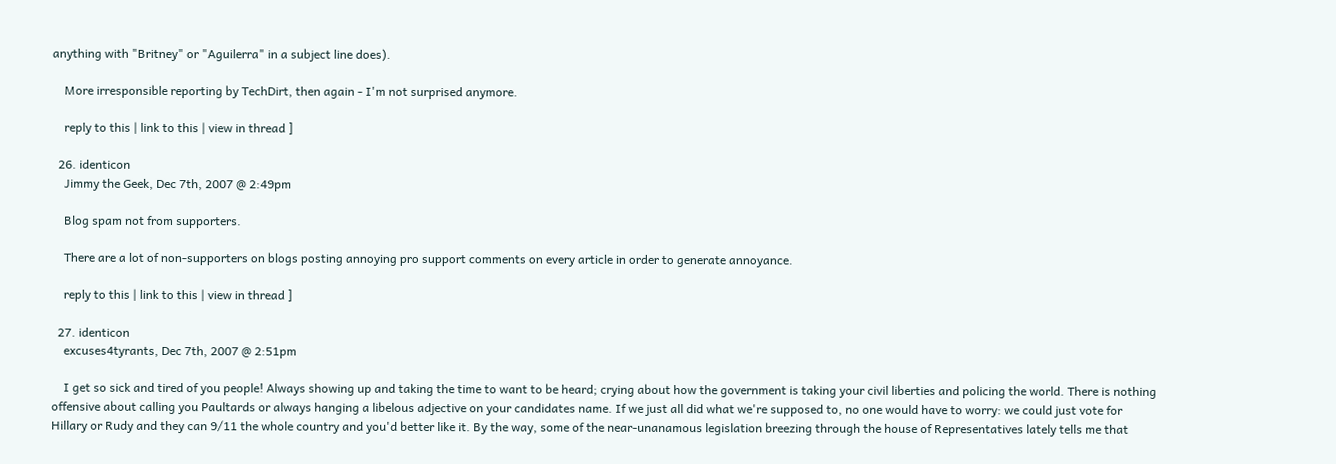anything with "Britney" or "Aguilerra" in a subject line does).

    More irresponsible reporting by TechDirt, then again - I'm not surprised anymore.

    reply to this | link to this | view in thread ]

  26. identicon
    Jimmy the Geek, Dec 7th, 2007 @ 2:49pm

    Blog spam not from supporters.

    There are a lot of non-supporters on blogs posting annoying pro support comments on every article in order to generate annoyance.

    reply to this | link to this | view in thread ]

  27. identicon
    excuses4tyrants, Dec 7th, 2007 @ 2:51pm

    I get so sick and tired of you people! Always showing up and taking the time to want to be heard; crying about how the government is taking your civil liberties and policing the world. There is nothing offensive about calling you Paultards or always hanging a libelous adjective on your candidates name. If we just all did what we're supposed to, no one would have to worry: we could just vote for Hillary or Rudy and they can 9/11 the whole country and you'd better like it. By the way, some of the near-unanamous legislation breezing through the house of Representatives lately tells me that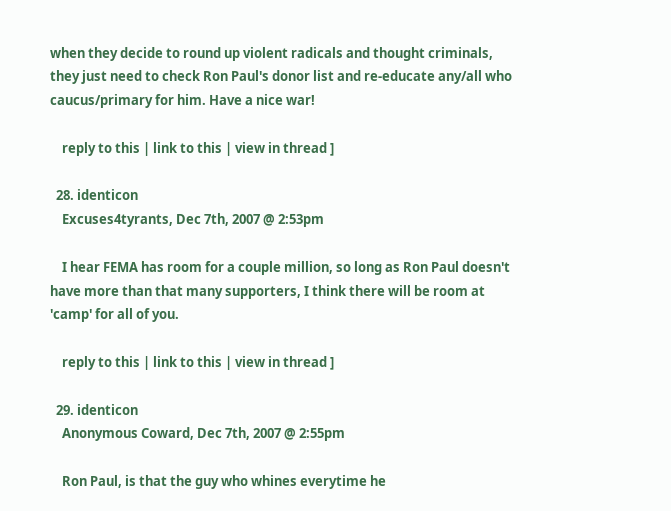when they decide to round up violent radicals and thought criminals, they just need to check Ron Paul's donor list and re-educate any/all who caucus/primary for him. Have a nice war!

    reply to this | link to this | view in thread ]

  28. identicon
    Excuses4tyrants, Dec 7th, 2007 @ 2:53pm

    I hear FEMA has room for a couple million, so long as Ron Paul doesn't have more than that many supporters, I think there will be room at 'camp' for all of you.

    reply to this | link to this | view in thread ]

  29. identicon
    Anonymous Coward, Dec 7th, 2007 @ 2:55pm

    Ron Paul, is that the guy who whines everytime he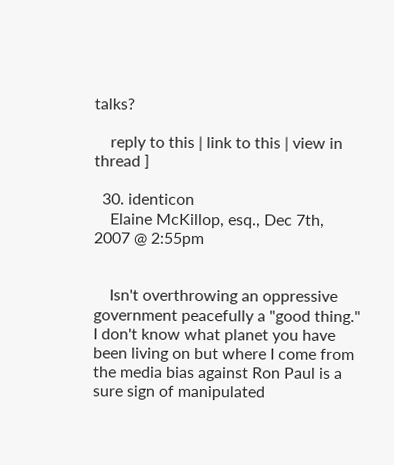talks?

    reply to this | link to this | view in thread ]

  30. identicon
    Elaine McKillop, esq., Dec 7th, 2007 @ 2:55pm


    Isn't overthrowing an oppressive government peacefully a "good thing." I don't know what planet you have been living on but where I come from the media bias against Ron Paul is a sure sign of manipulated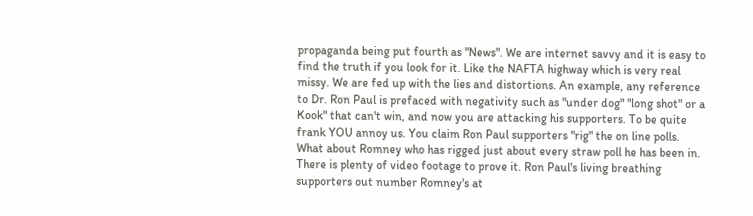propaganda being put fourth as "News". We are internet savvy and it is easy to find the truth if you look for it. Like the NAFTA highway which is very real missy. We are fed up with the lies and distortions. An example, any reference to Dr. Ron Paul is prefaced with negativity such as "under dog" "long shot" or a Kook" that can't win, and now you are attacking his supporters. To be quite frank YOU annoy us. You claim Ron Paul supporters "rig" the on line polls. What about Romney who has rigged just about every straw poll he has been in. There is plenty of video footage to prove it. Ron Paul's living breathing supporters out number Romney's at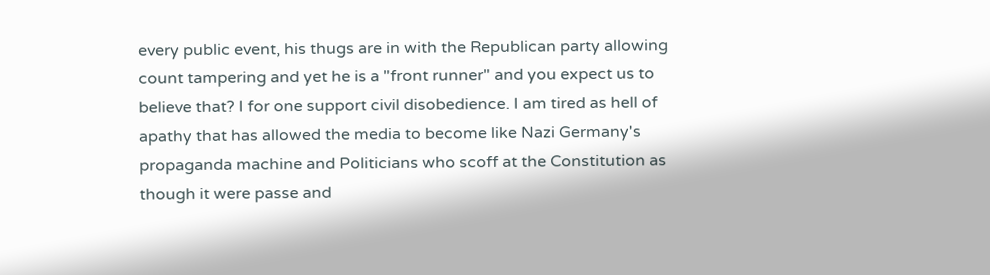every public event, his thugs are in with the Republican party allowing count tampering and yet he is a "front runner" and you expect us to believe that? I for one support civil disobedience. I am tired as hell of apathy that has allowed the media to become like Nazi Germany's propaganda machine and Politicians who scoff at the Constitution as though it were passe and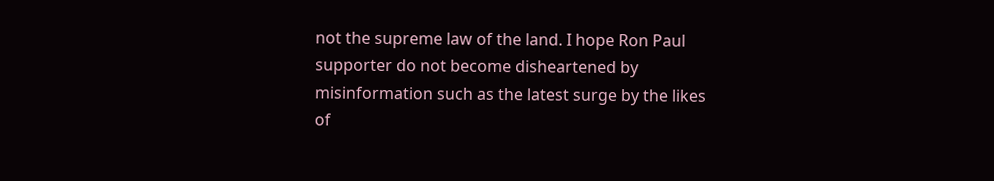not the supreme law of the land. I hope Ron Paul supporter do not become disheartened by misinformation such as the latest surge by the likes of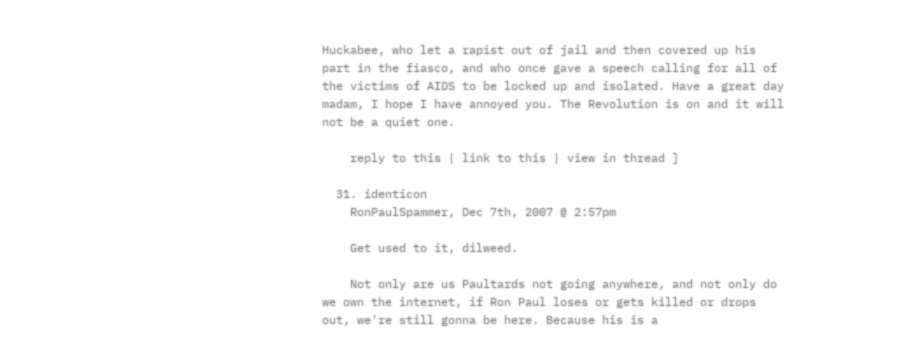Huckabee, who let a rapist out of jail and then covered up his part in the fiasco, and who once gave a speech calling for all of the victims of AIDS to be locked up and isolated. Have a great day madam, I hope I have annoyed you. The Revolution is on and it will not be a quiet one.

    reply to this | link to this | view in thread ]

  31. identicon
    RonPaulSpammer, Dec 7th, 2007 @ 2:57pm

    Get used to it, dilweed.

    Not only are us Paultards not going anywhere, and not only do we own the internet, if Ron Paul loses or gets killed or drops out, we're still gonna be here. Because his is a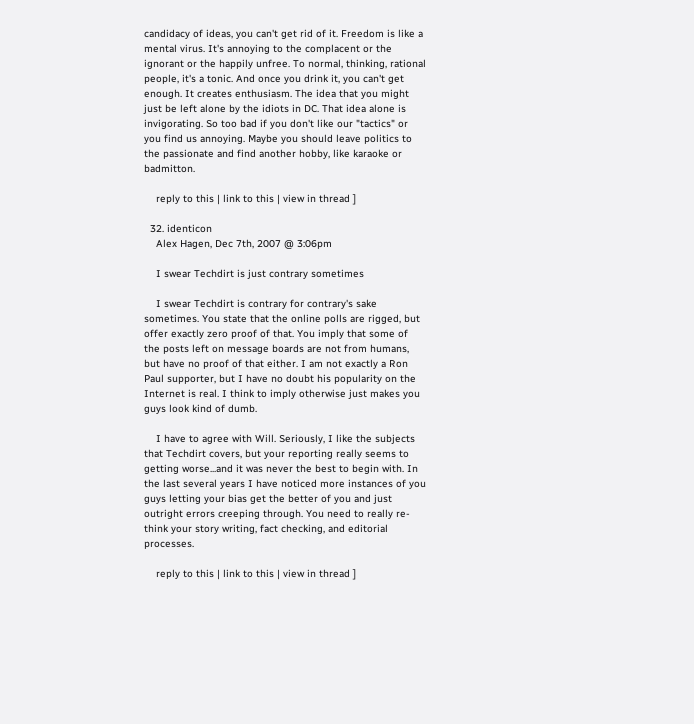candidacy of ideas, you can't get rid of it. Freedom is like a mental virus. It's annoying to the complacent or the ignorant or the happily unfree. To normal, thinking, rational people, it's a tonic. And once you drink it, you can't get enough. It creates enthusiasm. The idea that you might just be left alone by the idiots in DC. That idea alone is invigorating. So too bad if you don't like our "tactics" or you find us annoying. Maybe you should leave politics to the passionate and find another hobby, like karaoke or badmitton.

    reply to this | link to this | view in thread ]

  32. identicon
    Alex Hagen, Dec 7th, 2007 @ 3:06pm

    I swear Techdirt is just contrary sometimes

    I swear Techdirt is contrary for contrary's sake sometimes. You state that the online polls are rigged, but offer exactly zero proof of that. You imply that some of the posts left on message boards are not from humans, but have no proof of that either. I am not exactly a Ron Paul supporter, but I have no doubt his popularity on the Internet is real. I think to imply otherwise just makes you guys look kind of dumb.

    I have to agree with Will. Seriously, I like the subjects that Techdirt covers, but your reporting really seems to getting worse...and it was never the best to begin with. In the last several years I have noticed more instances of you guys letting your bias get the better of you and just outright errors creeping through. You need to really re-think your story writing, fact checking, and editorial processes.

    reply to this | link to this | view in thread ]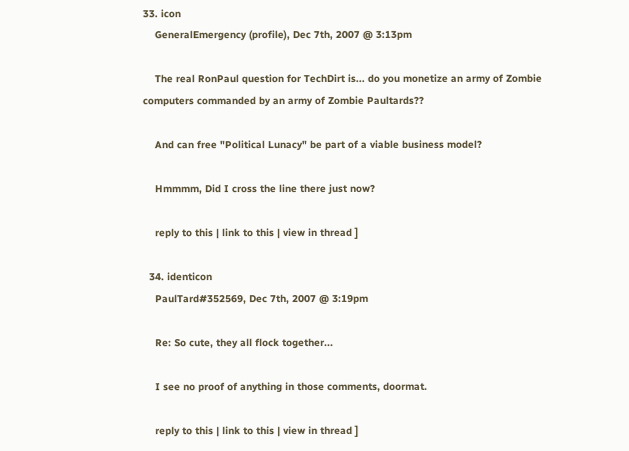33. icon
    GeneralEmergency (profile), Dec 7th, 2007 @ 3:13pm

    The real RonPaul question for TechDirt is... do you monetize an army of Zombie computers commanded by an army of Zombie Paultards??

    And can free "Political Lunacy" be part of a viable business model?

    Hmmmm, Did I cross the line there just now?

    reply to this | link to this | view in thread ]

  34. identicon
    PaulTard#352569, Dec 7th, 2007 @ 3:19pm

    Re: So cute, they all flock together...

    I see no proof of anything in those comments, doormat.

    reply to this | link to this | view in thread ]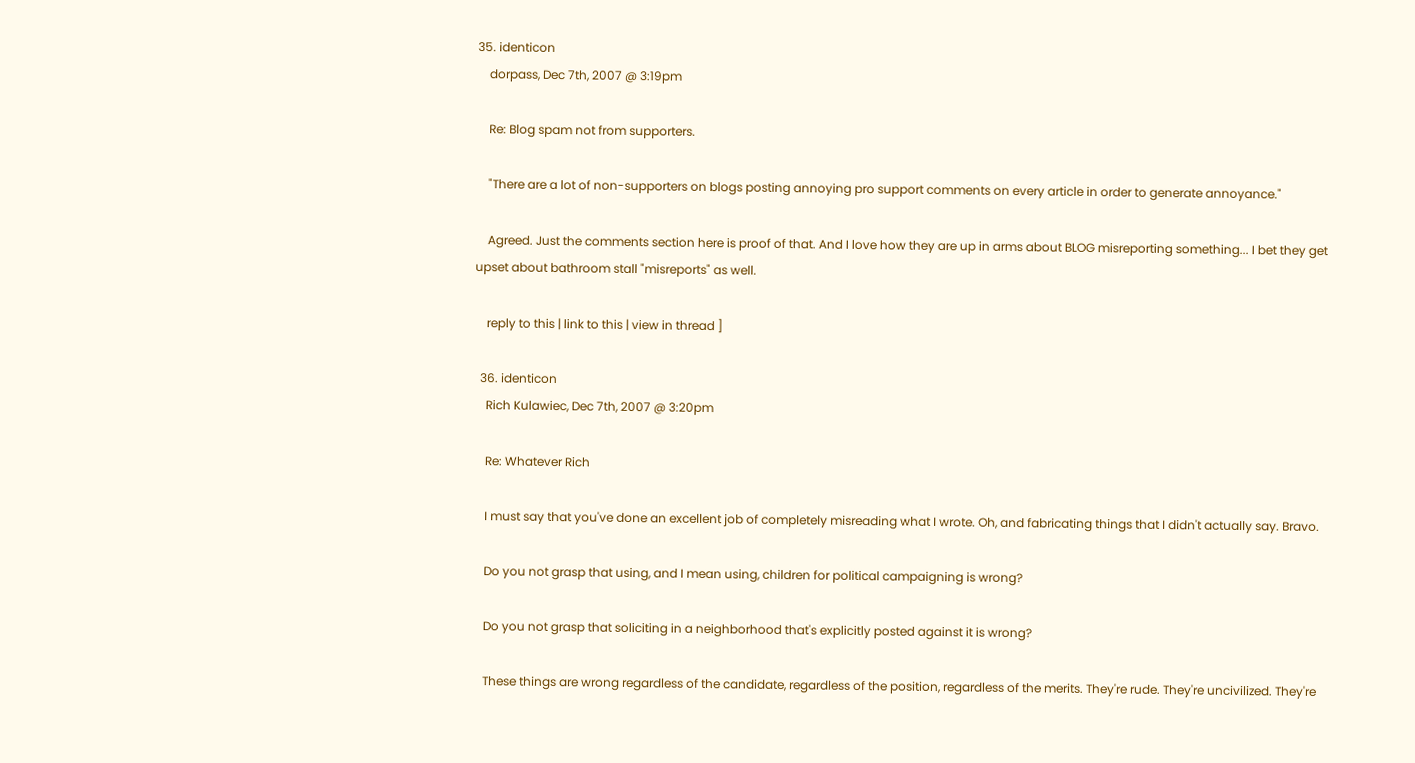35. identicon
    dorpass, Dec 7th, 2007 @ 3:19pm

    Re: Blog spam not from supporters.

    "There are a lot of non-supporters on blogs posting annoying pro support comments on every article in order to generate annoyance."

    Agreed. Just the comments section here is proof of that. And I love how they are up in arms about BLOG misreporting something... I bet they get upset about bathroom stall "misreports" as well.

    reply to this | link to this | view in thread ]

  36. identicon
    Rich Kulawiec, Dec 7th, 2007 @ 3:20pm

    Re: Whatever Rich

    I must say that you've done an excellent job of completely misreading what I wrote. Oh, and fabricating things that I didn't actually say. Bravo.

    Do you not grasp that using, and I mean using, children for political campaigning is wrong?

    Do you not grasp that soliciting in a neighborhood that's explicitly posted against it is wrong?

    These things are wrong regardless of the candidate, regardless of the position, regardless of the merits. They're rude. They're uncivilized. They're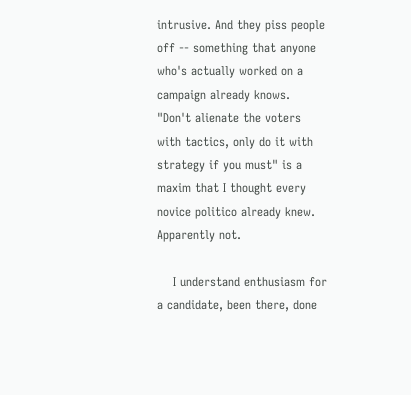intrusive. And they piss people off -- something that anyone who's actually worked on a campaign already knows. "Don't alienate the voters with tactics, only do it with strategy if you must" is a maxim that I thought every novice politico already knew. Apparently not.

    I understand enthusiasm for a candidate, been there, done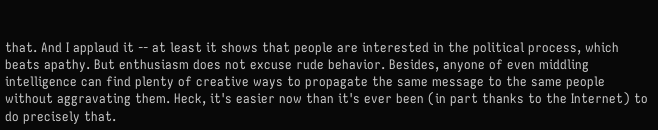that. And I applaud it -- at least it shows that people are interested in the political process, which beats apathy. But enthusiasm does not excuse rude behavior. Besides, anyone of even middling intelligence can find plenty of creative ways to propagate the same message to the same people without aggravating them. Heck, it's easier now than it's ever been (in part thanks to the Internet) to do precisely that.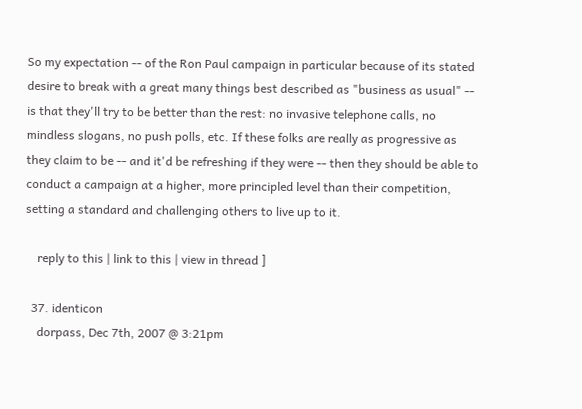So my expectation -- of the Ron Paul campaign in particular because of its stated desire to break with a great many things best described as "business as usual" -- is that they'll try to be better than the rest: no invasive telephone calls, no mindless slogans, no push polls, etc. If these folks are really as progressive as they claim to be -- and it'd be refreshing if they were -- then they should be able to conduct a campaign at a higher, more principled level than their competition, setting a standard and challenging others to live up to it.

    reply to this | link to this | view in thread ]

  37. identicon
    dorpass, Dec 7th, 2007 @ 3:21pm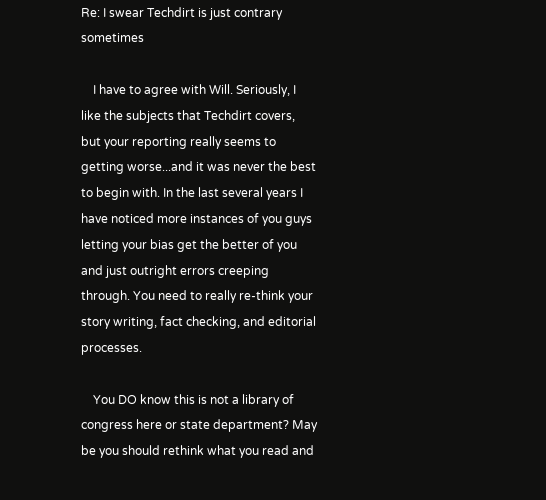Re: I swear Techdirt is just contrary sometimes

    I have to agree with Will. Seriously, I like the subjects that Techdirt covers, but your reporting really seems to getting worse...and it was never the best to begin with. In the last several years I have noticed more instances of you guys letting your bias get the better of you and just outright errors creeping through. You need to really re-think your story writing, fact checking, and editorial processes.

    You DO know this is not a library of congress here or state department? May be you should rethink what you read and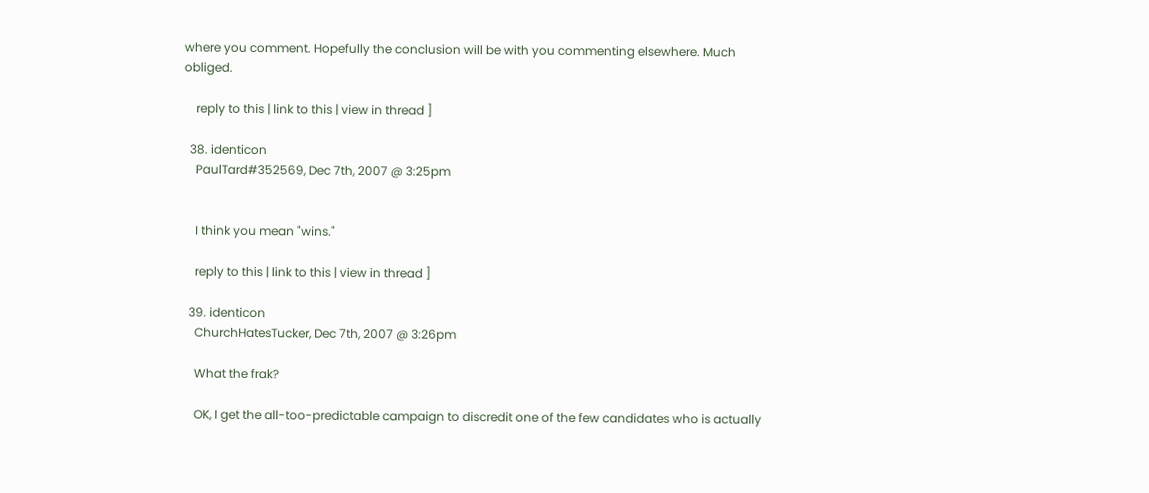where you comment. Hopefully the conclusion will be with you commenting elsewhere. Much obliged.

    reply to this | link to this | view in thread ]

  38. identicon
    PaulTard#352569, Dec 7th, 2007 @ 3:25pm


    I think you mean "wins."

    reply to this | link to this | view in thread ]

  39. identicon
    ChurchHatesTucker, Dec 7th, 2007 @ 3:26pm

    What the frak?

    OK, I get the all-too-predictable campaign to discredit one of the few candidates who is actually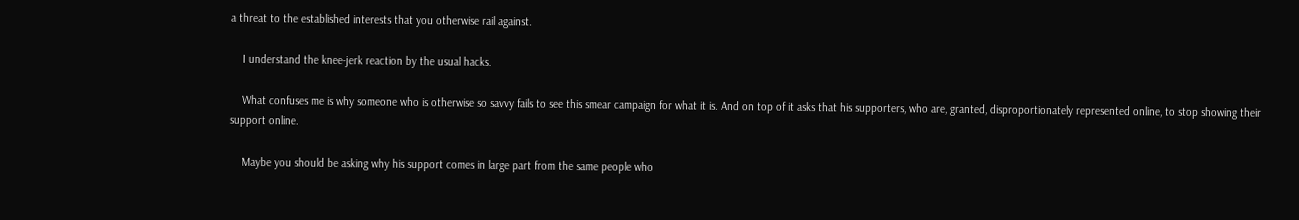a threat to the established interests that you otherwise rail against.

    I understand the knee-jerk reaction by the usual hacks.

    What confuses me is why someone who is otherwise so savvy fails to see this smear campaign for what it is. And on top of it asks that his supporters, who are, granted, disproportionately represented online, to stop showing their support online.

    Maybe you should be asking why his support comes in large part from the same people who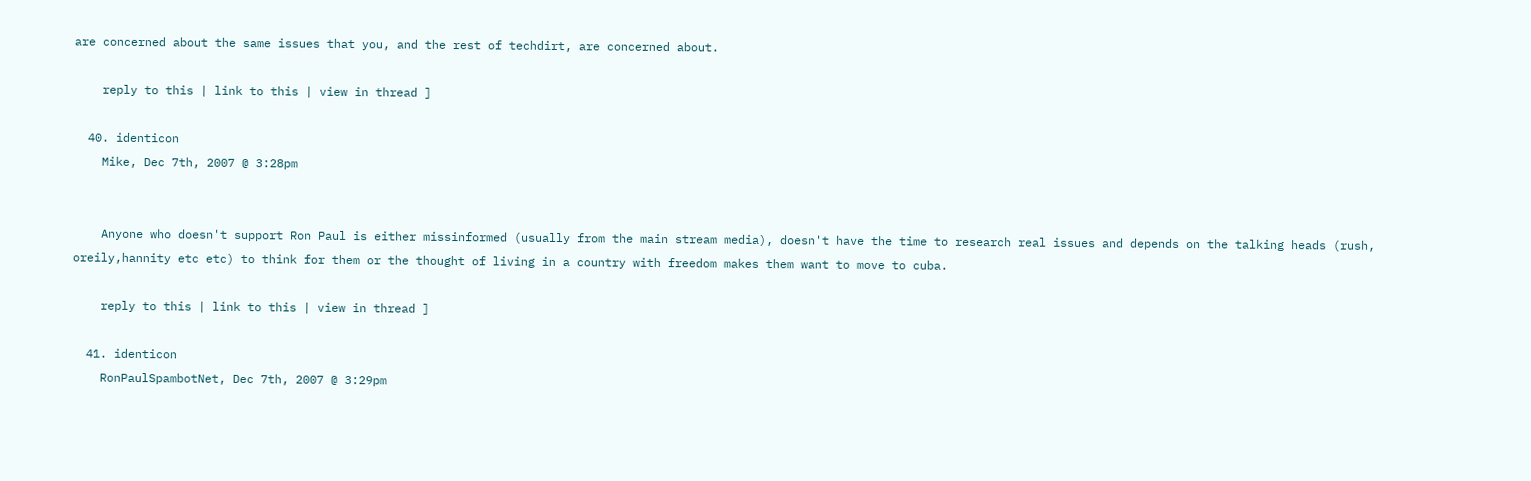are concerned about the same issues that you, and the rest of techdirt, are concerned about.

    reply to this | link to this | view in thread ]

  40. identicon
    Mike, Dec 7th, 2007 @ 3:28pm


    Anyone who doesn't support Ron Paul is either missinformed (usually from the main stream media), doesn't have the time to research real issues and depends on the talking heads (rush, oreily,hannity etc etc) to think for them or the thought of living in a country with freedom makes them want to move to cuba.

    reply to this | link to this | view in thread ]

  41. identicon
    RonPaulSpambotNet, Dec 7th, 2007 @ 3:29pm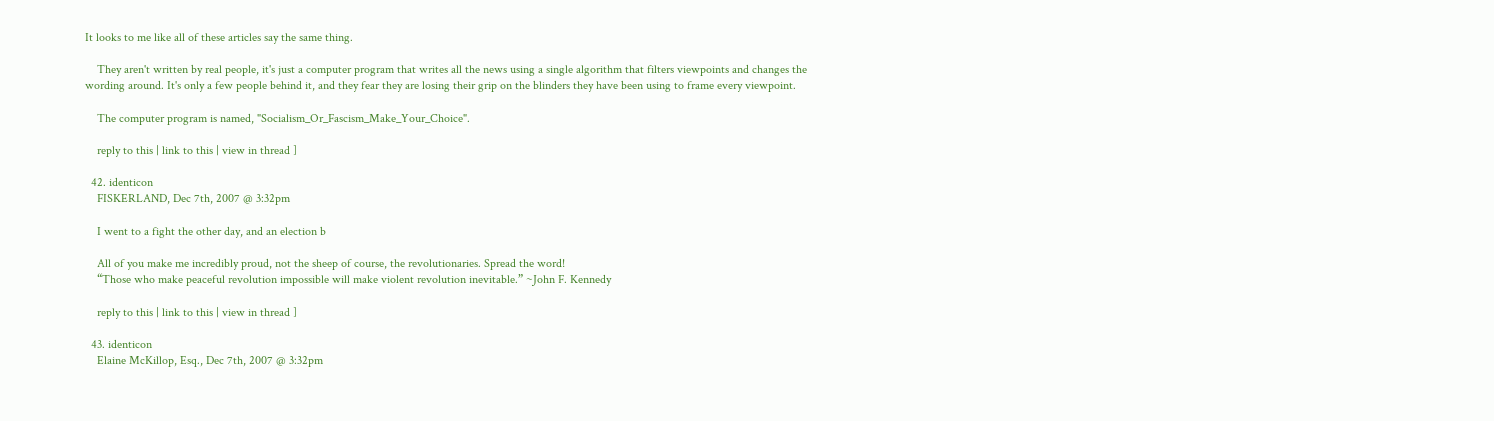It looks to me like all of these articles say the same thing.

    They aren't written by real people, it's just a computer program that writes all the news using a single algorithm that filters viewpoints and changes the wording around. It's only a few people behind it, and they fear they are losing their grip on the blinders they have been using to frame every viewpoint.

    The computer program is named, "Socialism_Or_Fascism_Make_Your_Choice".

    reply to this | link to this | view in thread ]

  42. identicon
    FISKERLAND, Dec 7th, 2007 @ 3:32pm

    I went to a fight the other day, and an election b

    All of you make me incredibly proud, not the sheep of course, the revolutionaries. Spread the word!
    “Those who make peaceful revolution impossible will make violent revolution inevitable.” ~John F. Kennedy

    reply to this | link to this | view in thread ]

  43. identicon
    Elaine McKillop, Esq., Dec 7th, 2007 @ 3:32pm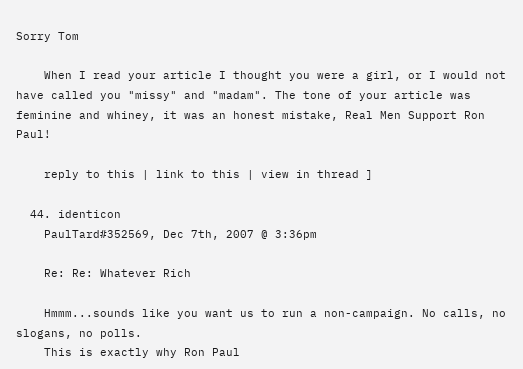Sorry Tom

    When I read your article I thought you were a girl, or I would not have called you "missy" and "madam". The tone of your article was feminine and whiney, it was an honest mistake, Real Men Support Ron Paul!

    reply to this | link to this | view in thread ]

  44. identicon
    PaulTard#352569, Dec 7th, 2007 @ 3:36pm

    Re: Re: Whatever Rich

    Hmmm...sounds like you want us to run a non-campaign. No calls, no slogans, no polls.
    This is exactly why Ron Paul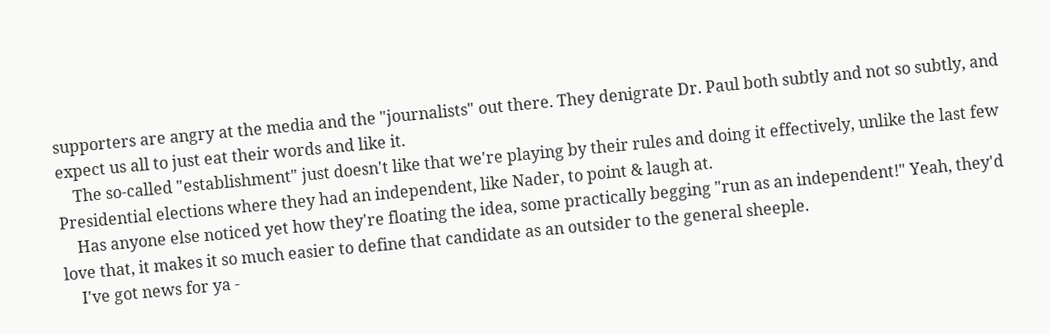supporters are angry at the media and the "journalists" out there. They denigrate Dr. Paul both subtly and not so subtly, and expect us all to just eat their words and like it.
    The so-called "establishment" just doesn't like that we're playing by their rules and doing it effectively, unlike the last few Presidential elections where they had an independent, like Nader, to point & laugh at.
    Has anyone else noticed yet how they're floating the idea, some practically begging "run as an independent!" Yeah, they'd love that, it makes it so much easier to define that candidate as an outsider to the general sheeple.
    I've got news for ya -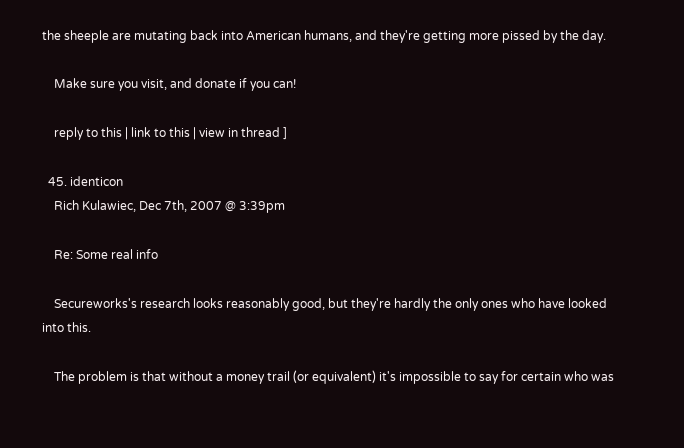the sheeple are mutating back into American humans, and they're getting more pissed by the day.

    Make sure you visit, and donate if you can!

    reply to this | link to this | view in thread ]

  45. identicon
    Rich Kulawiec, Dec 7th, 2007 @ 3:39pm

    Re: Some real info

    Secureworks's research looks reasonably good, but they're hardly the only ones who have looked into this.

    The problem is that without a money trail (or equivalent) it's impossible to say for certain who was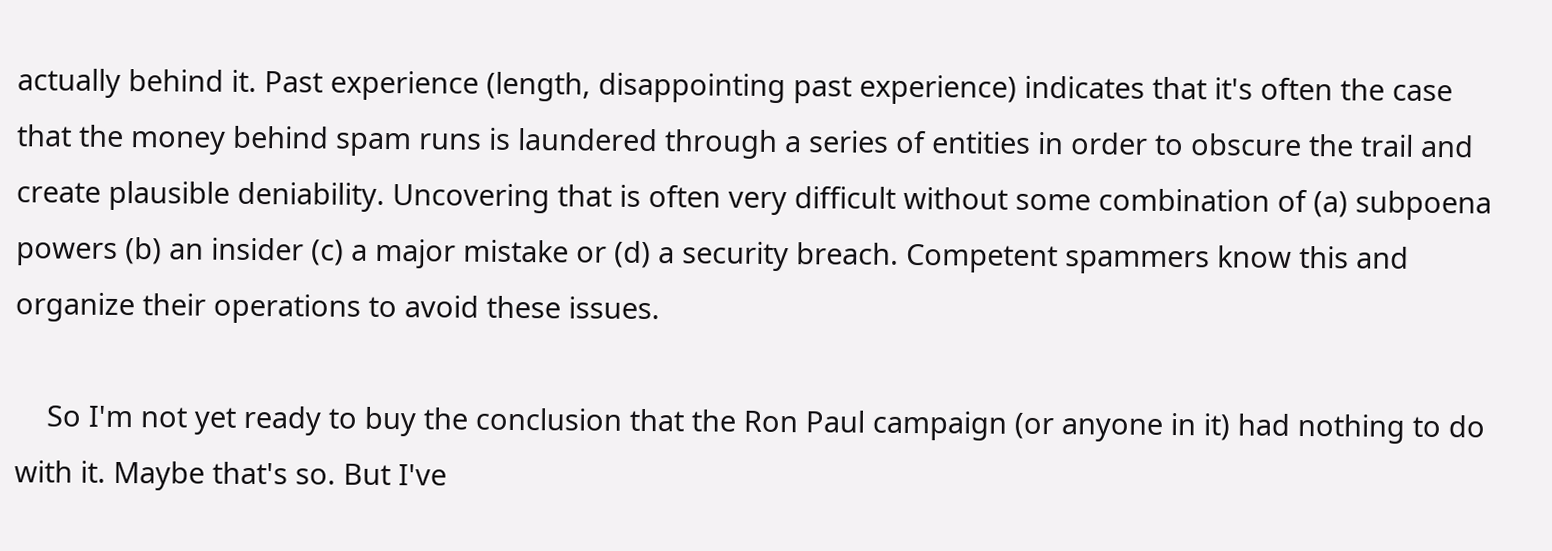actually behind it. Past experience (length, disappointing past experience) indicates that it's often the case that the money behind spam runs is laundered through a series of entities in order to obscure the trail and create plausible deniability. Uncovering that is often very difficult without some combination of (a) subpoena powers (b) an insider (c) a major mistake or (d) a security breach. Competent spammers know this and organize their operations to avoid these issues.

    So I'm not yet ready to buy the conclusion that the Ron Paul campaign (or anyone in it) had nothing to do with it. Maybe that's so. But I've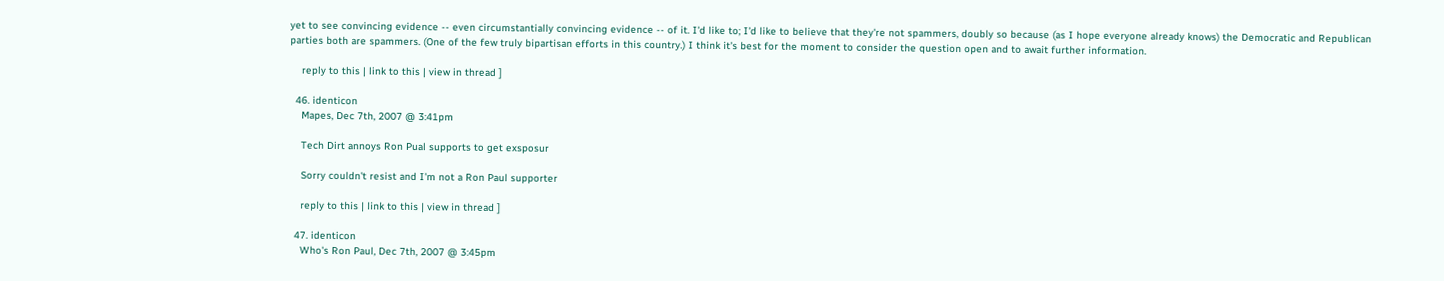yet to see convincing evidence -- even circumstantially convincing evidence -- of it. I'd like to; I'd like to believe that they're not spammers, doubly so because (as I hope everyone already knows) the Democratic and Republican parties both are spammers. (One of the few truly bipartisan efforts in this country.) I think it's best for the moment to consider the question open and to await further information.

    reply to this | link to this | view in thread ]

  46. identicon
    Mapes, Dec 7th, 2007 @ 3:41pm

    Tech Dirt annoys Ron Pual supports to get exsposur

    Sorry couldn't resist and I'm not a Ron Paul supporter

    reply to this | link to this | view in thread ]

  47. identicon
    Who's Ron Paul, Dec 7th, 2007 @ 3:45pm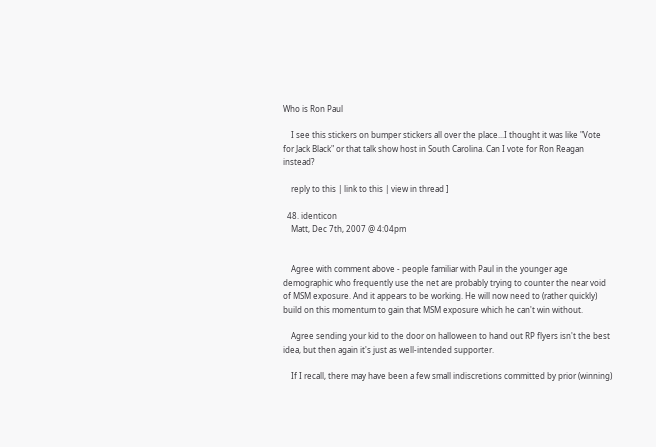Who is Ron Paul

    I see this stickers on bumper stickers all over the place...I thought it was like "Vote for Jack Black" or that talk show host in South Carolina. Can I vote for Ron Reagan instead?

    reply to this | link to this | view in thread ]

  48. identicon
    Matt, Dec 7th, 2007 @ 4:04pm


    Agree with comment above - people familiar with Paul in the younger age demographic who frequently use the net are probably trying to counter the near void of MSM exposure. And it appears to be working. He will now need to (rather quickly) build on this momentum to gain that MSM exposure which he can't win without.

    Agree sending your kid to the door on halloween to hand out RP flyers isn't the best idea, but then again it's just as well-intended supporter.

    If I recall, there may have been a few small indiscretions committed by prior (winning)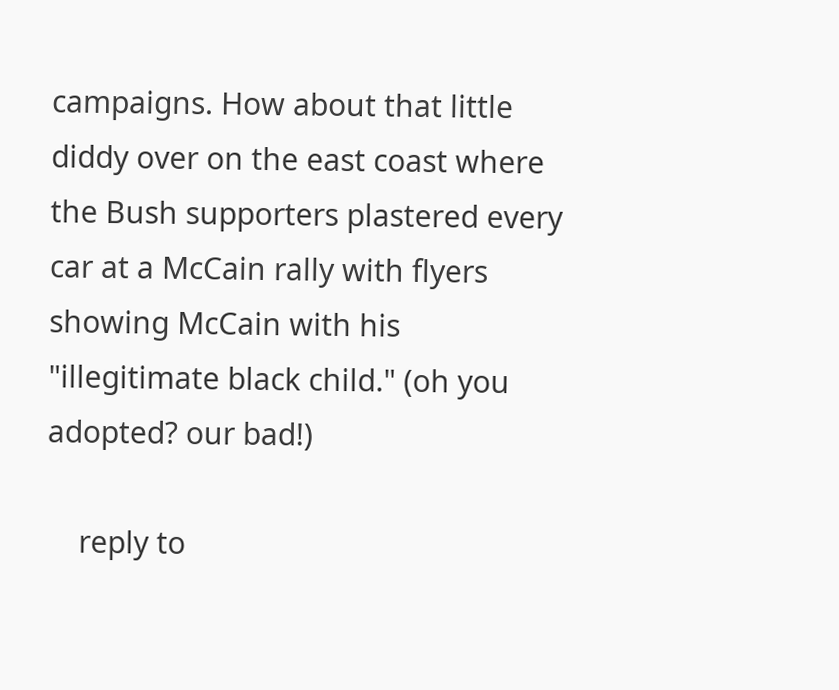campaigns. How about that little diddy over on the east coast where the Bush supporters plastered every car at a McCain rally with flyers showing McCain with his "illegitimate black child." (oh you adopted? our bad!)

    reply to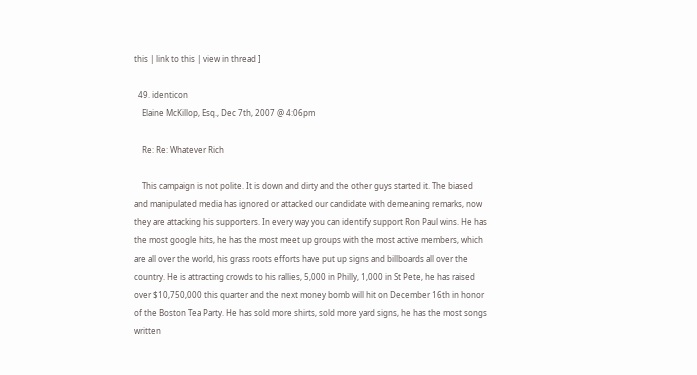this | link to this | view in thread ]

  49. identicon
    Elaine McKillop, Esq., Dec 7th, 2007 @ 4:06pm

    Re: Re: Whatever Rich

    This campaign is not polite. It is down and dirty and the other guys started it. The biased and manipulated media has ignored or attacked our candidate with demeaning remarks, now they are attacking his supporters. In every way you can identify support Ron Paul wins. He has the most google hits, he has the most meet up groups with the most active members, which are all over the world, his grass roots efforts have put up signs and billboards all over the country. He is attracting crowds to his rallies, 5,000 in Philly, 1,000 in St Pete, he has raised over $10,750,000 this quarter and the next money bomb will hit on December 16th in honor of the Boston Tea Party. He has sold more shirts, sold more yard signs, he has the most songs written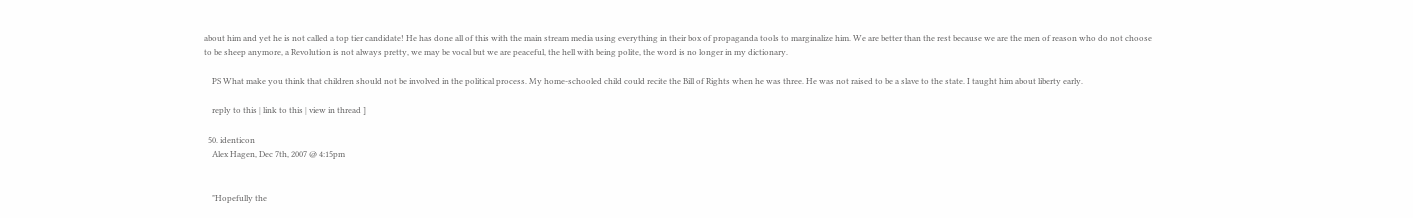about him and yet he is not called a top tier candidate! He has done all of this with the main stream media using everything in their box of propaganda tools to marginalize him. We are better than the rest because we are the men of reason who do not choose to be sheep anymore, a Revolution is not always pretty, we may be vocal but we are peaceful, the hell with being polite, the word is no longer in my dictionary.

    PS What make you think that children should not be involved in the political process. My home-schooled child could recite the Bill of Rights when he was three. He was not raised to be a slave to the state. I taught him about liberty early.

    reply to this | link to this | view in thread ]

  50. identicon
    Alex Hagen, Dec 7th, 2007 @ 4:15pm


    "Hopefully the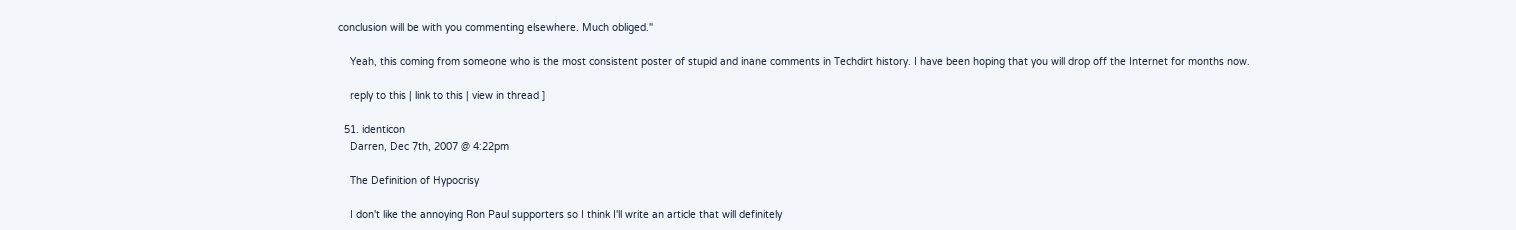conclusion will be with you commenting elsewhere. Much obliged."

    Yeah, this coming from someone who is the most consistent poster of stupid and inane comments in Techdirt history. I have been hoping that you will drop off the Internet for months now.

    reply to this | link to this | view in thread ]

  51. identicon
    Darren, Dec 7th, 2007 @ 4:22pm

    The Definition of Hypocrisy

    I don't like the annoying Ron Paul supporters so I think I'll write an article that will definitely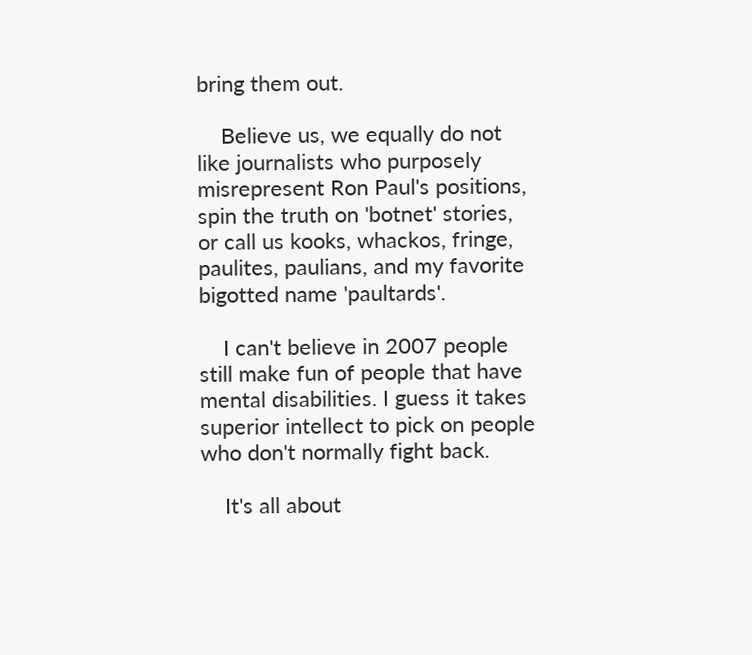bring them out.

    Believe us, we equally do not like journalists who purposely misrepresent Ron Paul's positions, spin the truth on 'botnet' stories, or call us kooks, whackos, fringe, paulites, paulians, and my favorite bigotted name 'paultards'.

    I can't believe in 2007 people still make fun of people that have mental disabilities. I guess it takes superior intellect to pick on people who don't normally fight back.

    It's all about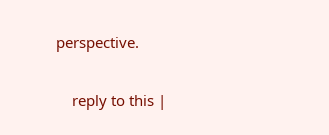perspective.

    reply to this |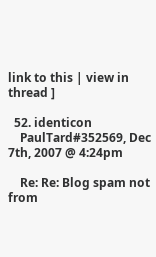link to this | view in thread ]

  52. identicon
    PaulTard#352569, Dec 7th, 2007 @ 4:24pm

    Re: Re: Blog spam not from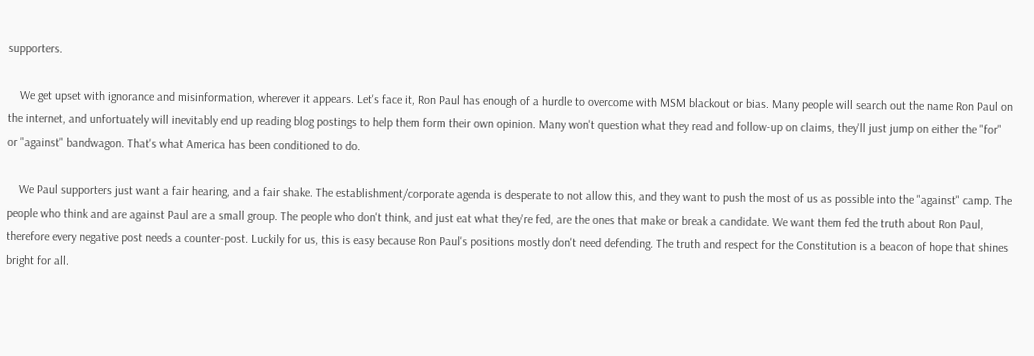supporters.

    We get upset with ignorance and misinformation, wherever it appears. Let's face it, Ron Paul has enough of a hurdle to overcome with MSM blackout or bias. Many people will search out the name Ron Paul on the internet, and unfortuately will inevitably end up reading blog postings to help them form their own opinion. Many won't question what they read and follow-up on claims, they'll just jump on either the "for" or "against" bandwagon. That's what America has been conditioned to do.

    We Paul supporters just want a fair hearing, and a fair shake. The establishment/corporate agenda is desperate to not allow this, and they want to push the most of us as possible into the "against" camp. The people who think and are against Paul are a small group. The people who don't think, and just eat what they're fed, are the ones that make or break a candidate. We want them fed the truth about Ron Paul, therefore every negative post needs a counter-post. Luckily for us, this is easy because Ron Paul's positions mostly don't need defending. The truth and respect for the Constitution is a beacon of hope that shines bright for all.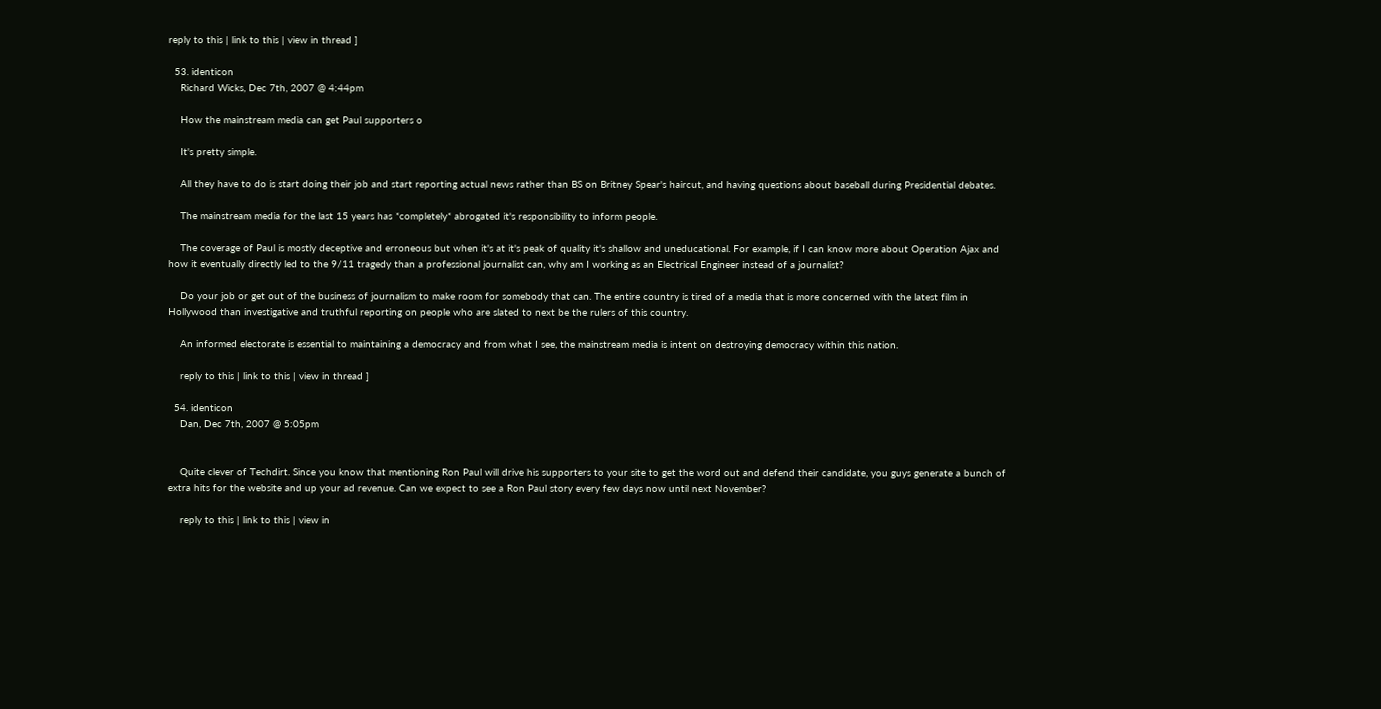reply to this | link to this | view in thread ]

  53. identicon
    Richard Wicks, Dec 7th, 2007 @ 4:44pm

    How the mainstream media can get Paul supporters o

    It's pretty simple.

    All they have to do is start doing their job and start reporting actual news rather than BS on Britney Spear's haircut, and having questions about baseball during Presidential debates.

    The mainstream media for the last 15 years has *completely* abrogated it's responsibility to inform people.

    The coverage of Paul is mostly deceptive and erroneous but when it's at it's peak of quality it's shallow and uneducational. For example, if I can know more about Operation Ajax and how it eventually directly led to the 9/11 tragedy than a professional journalist can, why am I working as an Electrical Engineer instead of a journalist?

    Do your job or get out of the business of journalism to make room for somebody that can. The entire country is tired of a media that is more concerned with the latest film in Hollywood than investigative and truthful reporting on people who are slated to next be the rulers of this country.

    An informed electorate is essential to maintaining a democracy and from what I see, the mainstream media is intent on destroying democracy within this nation.

    reply to this | link to this | view in thread ]

  54. identicon
    Dan, Dec 7th, 2007 @ 5:05pm


    Quite clever of Techdirt. Since you know that mentioning Ron Paul will drive his supporters to your site to get the word out and defend their candidate, you guys generate a bunch of extra hits for the website and up your ad revenue. Can we expect to see a Ron Paul story every few days now until next November?

    reply to this | link to this | view in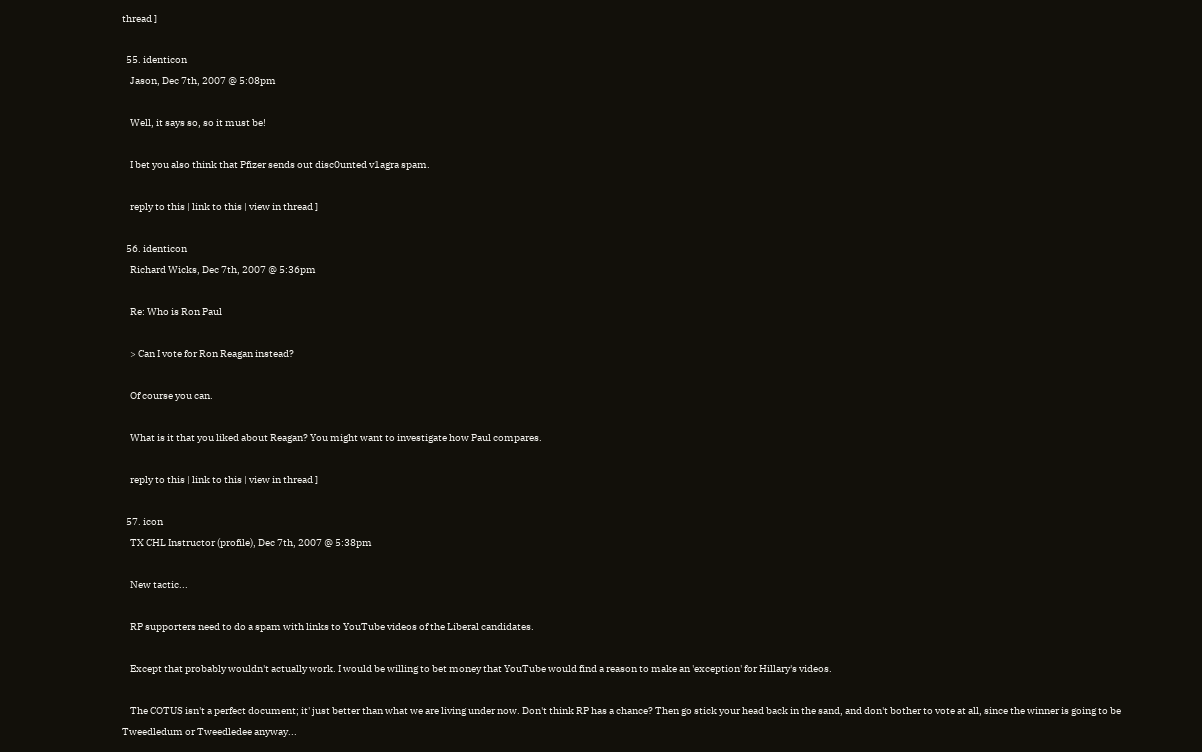thread ]

  55. identicon
    Jason, Dec 7th, 2007 @ 5:08pm

    Well, it says so, so it must be!

    I bet you also think that Pfizer sends out disc0unted v1agra spam.

    reply to this | link to this | view in thread ]

  56. identicon
    Richard Wicks, Dec 7th, 2007 @ 5:36pm

    Re: Who is Ron Paul

    > Can I vote for Ron Reagan instead?

    Of course you can.

    What is it that you liked about Reagan? You might want to investigate how Paul compares.

    reply to this | link to this | view in thread ]

  57. icon
    TX CHL Instructor (profile), Dec 7th, 2007 @ 5:38pm

    New tactic...

    RP supporters need to do a spam with links to YouTube videos of the Liberal candidates.

    Except that probably wouldn't actually work. I would be willing to bet money that YouTube would find a reason to make an 'exception' for Hillary's videos.

    The COTUS isn't a perfect document; it' just better than what we are living under now. Don't think RP has a chance? Then go stick your head back in the sand, and don't bother to vote at all, since the winner is going to be Tweedledum or Tweedledee anyway...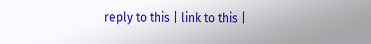reply to this | link to this |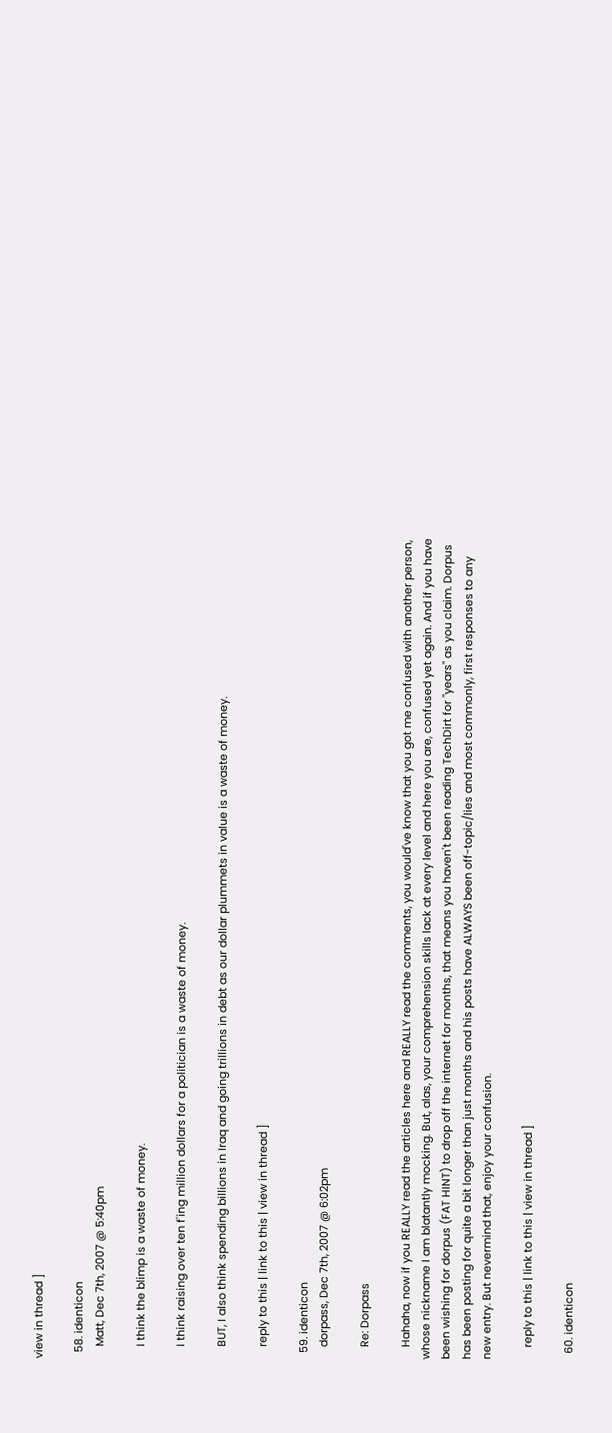view in thread ]

  58. identicon
    Matt, Dec 7th, 2007 @ 5:40pm

    I think the blimp is a waste of money.

    I think raising over ten f'ing million dollars for a politician is a waste of money.

    BUT, I also think spending billions in Iraq and going trillions in debt as our dollar plummets in value is a waste of money.

    reply to this | link to this | view in thread ]

  59. identicon
    dorpass, Dec 7th, 2007 @ 6:02pm

    Re: Dorpass

    Hahaha, now if you REALLY read the articles here and REALLY read the comments, you would've know that you got me confused with another person, whose nickname I am blatantly mocking. But, alas, your comprehension skills lack at every level and here you are, confused yet again. And if you have been wishing for dorpus (FAT HINT) to drop off the internet for months, that means you haven't been reading TechDirt for "years" as you claim. Dorpus has been posting for quite a bit longer than just months and his posts have ALWAYS been off-topic/lies and most commonly, first responses to any new entry. But nevermind that, enjoy your confusion.

    reply to this | link to this | view in thread ]

  60. identicon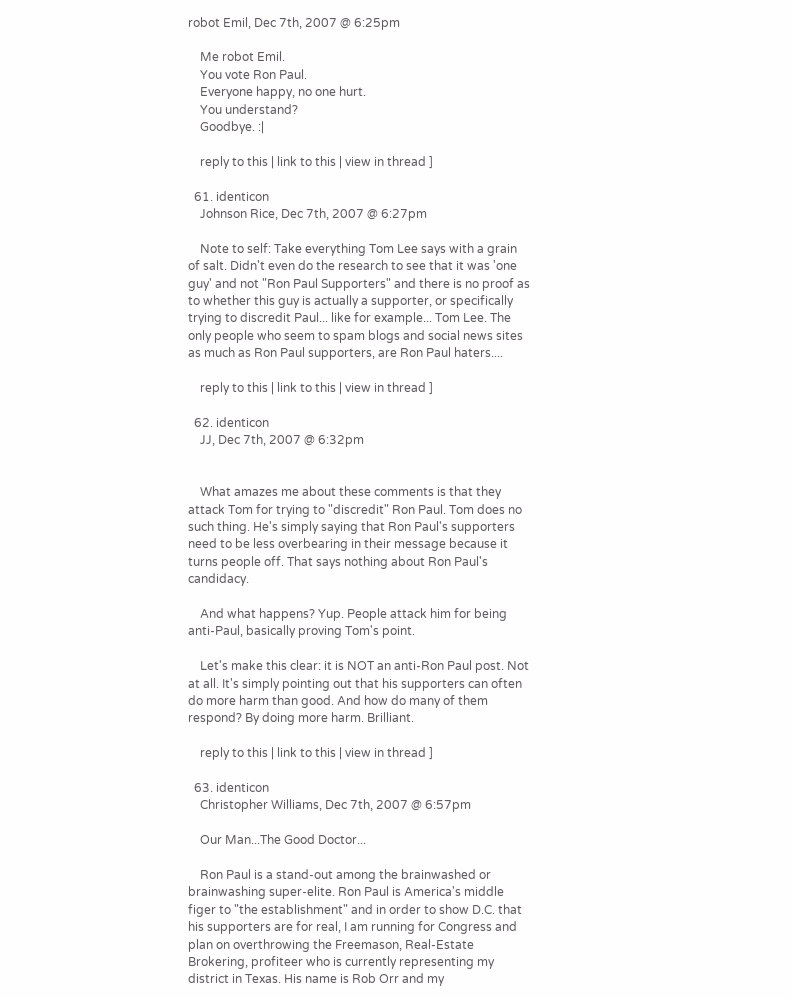robot Emil, Dec 7th, 2007 @ 6:25pm

    Me robot Emil.
    You vote Ron Paul.
    Everyone happy, no one hurt.
    You understand?
    Goodbye. :|

    reply to this | link to this | view in thread ]

  61. identicon
    Johnson Rice, Dec 7th, 2007 @ 6:27pm

    Note to self: Take everything Tom Lee says with a grain of salt. Didn't even do the research to see that it was 'one guy' and not "Ron Paul Supporters" and there is no proof as to whether this guy is actually a supporter, or specifically trying to discredit Paul... like for example... Tom Lee. The only people who seem to spam blogs and social news sites as much as Ron Paul supporters, are Ron Paul haters....

    reply to this | link to this | view in thread ]

  62. identicon
    JJ, Dec 7th, 2007 @ 6:32pm


    What amazes me about these comments is that they attack Tom for trying to "discredit" Ron Paul. Tom does no such thing. He's simply saying that Ron Paul's supporters need to be less overbearing in their message because it turns people off. That says nothing about Ron Paul's candidacy.

    And what happens? Yup. People attack him for being anti-Paul, basically proving Tom's point.

    Let's make this clear: it is NOT an anti-Ron Paul post. Not at all. It's simply pointing out that his supporters can often do more harm than good. And how do many of them respond? By doing more harm. Brilliant.

    reply to this | link to this | view in thread ]

  63. identicon
    Christopher Williams, Dec 7th, 2007 @ 6:57pm

    Our Man...The Good Doctor...

    Ron Paul is a stand-out among the brainwashed or brainwashing super-elite. Ron Paul is America's middle figer to "the establishment" and in order to show D.C. that his supporters are for real, I am running for Congress and plan on overthrowing the Freemason, Real-Estate Brokering, profiteer who is currently representing my district in Texas. His name is Rob Orr and my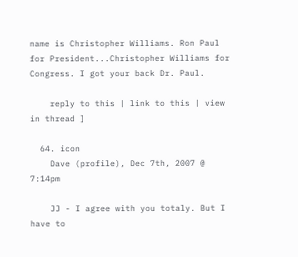name is Christopher Williams. Ron Paul for President...Christopher Williams for Congress. I got your back Dr. Paul.

    reply to this | link to this | view in thread ]

  64. icon
    Dave (profile), Dec 7th, 2007 @ 7:14pm

    JJ - I agree with you totaly. But I have to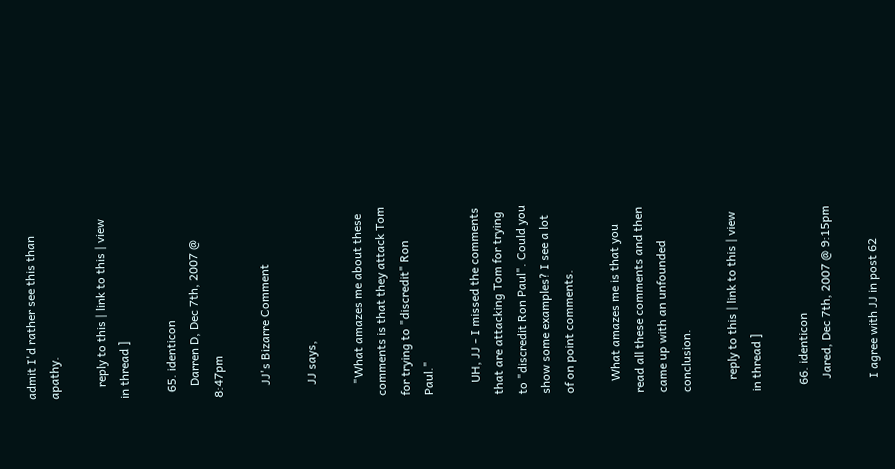admit I'd rather see this than apathy.

    reply to this | link to this | view in thread ]

  65. identicon
    Darren D, Dec 7th, 2007 @ 8:47pm

    JJ's Bizarre Comment

    JJ says,

    "What amazes me about these comments is that they attack Tom for trying to "discredit" Ron Paul."

    UH, JJ - I missed the comments that are attacking Tom for trying to "discredit Ron Paul". Could you show some examples? I see a lot of on point comments.

    What amazes me is that you read all these comments and then came up with an unfounded conclusion.

    reply to this | link to this | view in thread ]

  66. identicon
    Jared, Dec 7th, 2007 @ 9:15pm

    I agree with JJ in post 62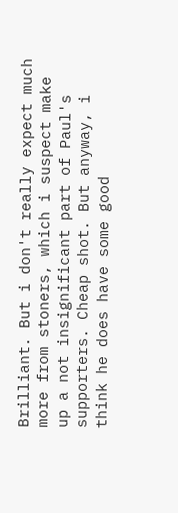Brilliant. But i don't really expect much more from stoners, which i suspect make up a not insignificant part of Paul's supporters. Cheap shot. But anyway, i think he does have some good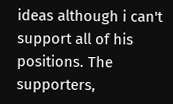ideas although i can't support all of his positions. The supporters,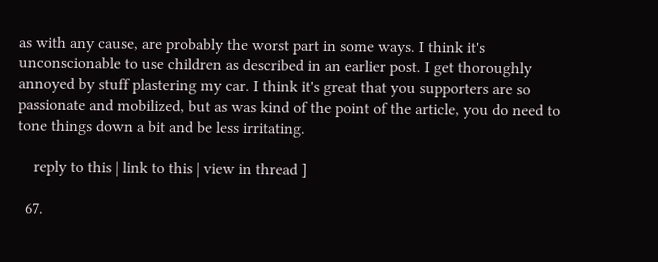as with any cause, are probably the worst part in some ways. I think it's unconscionable to use children as described in an earlier post. I get thoroughly annoyed by stuff plastering my car. I think it's great that you supporters are so passionate and mobilized, but as was kind of the point of the article, you do need to tone things down a bit and be less irritating.

    reply to this | link to this | view in thread ]

  67.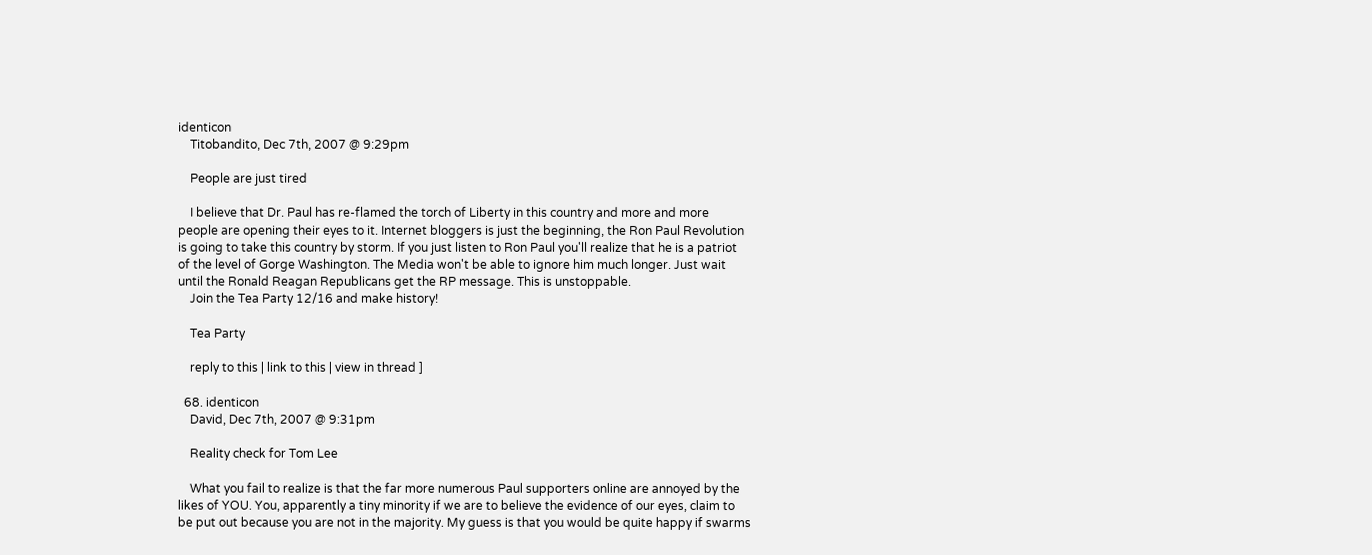identicon
    Titobandito, Dec 7th, 2007 @ 9:29pm

    People are just tired

    I believe that Dr. Paul has re-flamed the torch of Liberty in this country and more and more people are opening their eyes to it. Internet bloggers is just the beginning, the Ron Paul Revolution is going to take this country by storm. If you just listen to Ron Paul you'll realize that he is a patriot of the level of Gorge Washington. The Media won't be able to ignore him much longer. Just wait until the Ronald Reagan Republicans get the RP message. This is unstoppable.
    Join the Tea Party 12/16 and make history!

    Tea Party

    reply to this | link to this | view in thread ]

  68. identicon
    David, Dec 7th, 2007 @ 9:31pm

    Reality check for Tom Lee

    What you fail to realize is that the far more numerous Paul supporters online are annoyed by the likes of YOU. You, apparently a tiny minority if we are to believe the evidence of our eyes, claim to be put out because you are not in the majority. My guess is that you would be quite happy if swarms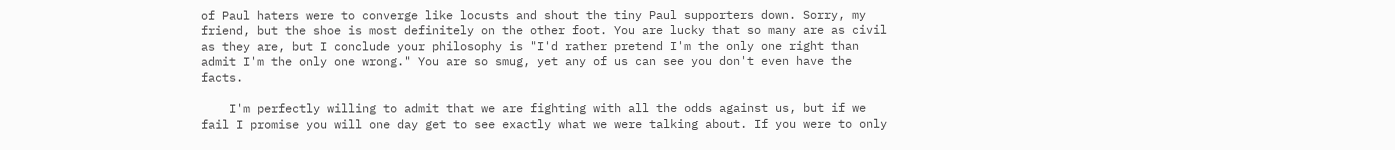of Paul haters were to converge like locusts and shout the tiny Paul supporters down. Sorry, my friend, but the shoe is most definitely on the other foot. You are lucky that so many are as civil as they are, but I conclude your philosophy is "I'd rather pretend I'm the only one right than admit I'm the only one wrong." You are so smug, yet any of us can see you don't even have the facts.

    I'm perfectly willing to admit that we are fighting with all the odds against us, but if we fail I promise you will one day get to see exactly what we were talking about. If you were to only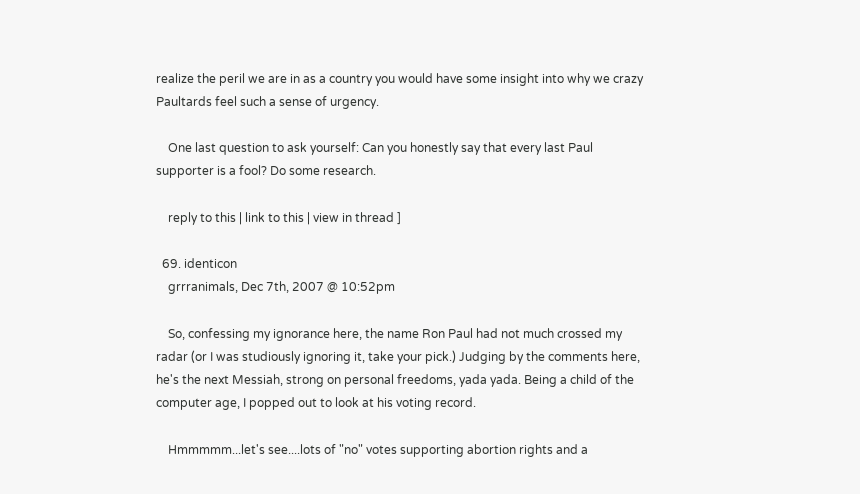realize the peril we are in as a country you would have some insight into why we crazy Paultards feel such a sense of urgency.

    One last question to ask yourself: Can you honestly say that every last Paul supporter is a fool? Do some research.

    reply to this | link to this | view in thread ]

  69. identicon
    grrranimals, Dec 7th, 2007 @ 10:52pm

    So, confessing my ignorance here, the name Ron Paul had not much crossed my radar (or I was studiously ignoring it, take your pick.) Judging by the comments here, he's the next Messiah, strong on personal freedoms, yada yada. Being a child of the computer age, I popped out to look at his voting record.

    Hmmmmm...let's see....lots of "no" votes supporting abortion rights and a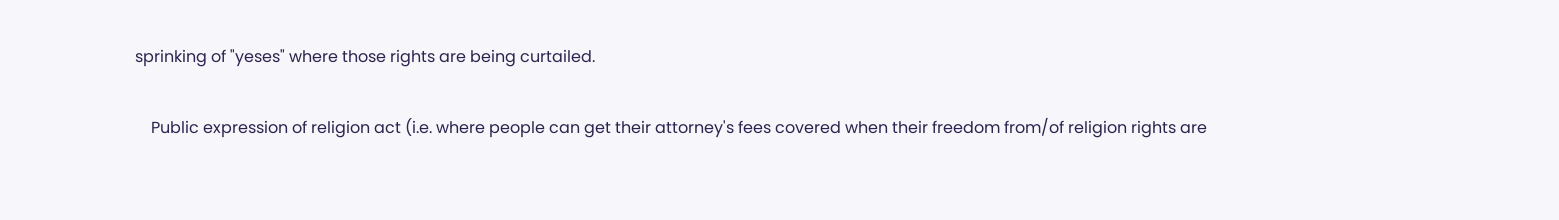sprinking of "yeses" where those rights are being curtailed.

    Public expression of religion act (i.e. where people can get their attorney's fees covered when their freedom from/of religion rights are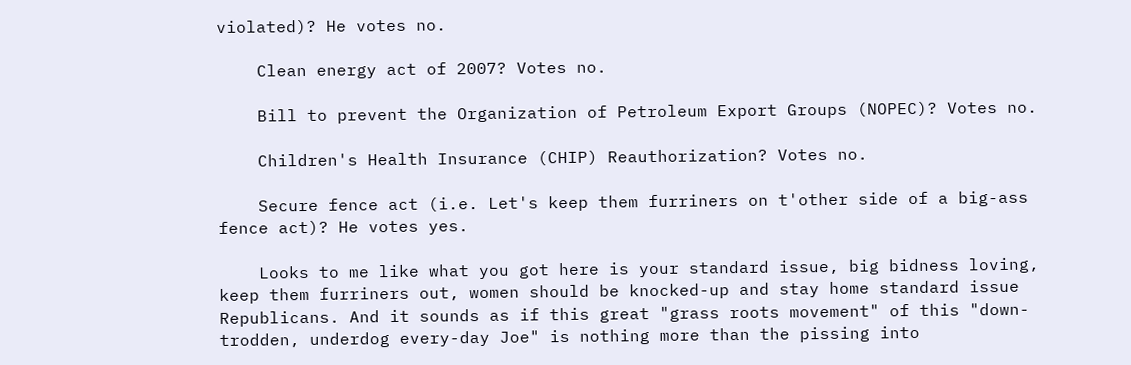violated)? He votes no.

    Clean energy act of 2007? Votes no.

    Bill to prevent the Organization of Petroleum Export Groups (NOPEC)? Votes no.

    Children's Health Insurance (CHIP) Reauthorization? Votes no.

    Secure fence act (i.e. Let's keep them furriners on t'other side of a big-ass fence act)? He votes yes.

    Looks to me like what you got here is your standard issue, big bidness loving, keep them furriners out, women should be knocked-up and stay home standard issue Republicans. And it sounds as if this great "grass roots movement" of this "down-trodden, underdog every-day Joe" is nothing more than the pissing into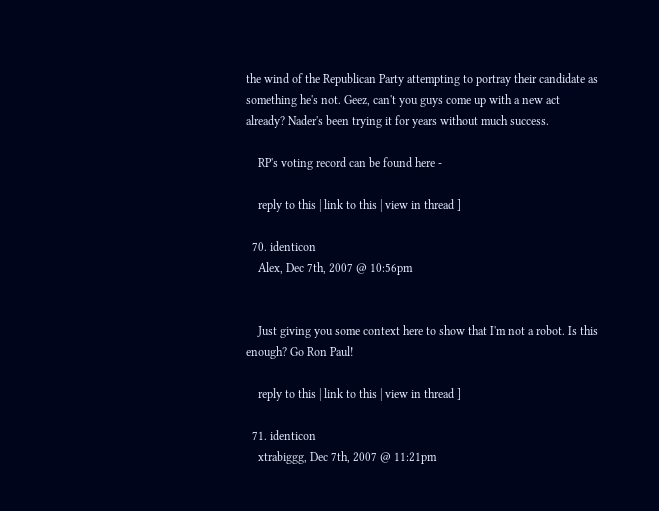the wind of the Republican Party attempting to portray their candidate as something he's not. Geez, can't you guys come up with a new act already? Nader's been trying it for years without much success.

    RP's voting record can be found here -

    reply to this | link to this | view in thread ]

  70. identicon
    Alex, Dec 7th, 2007 @ 10:56pm


    Just giving you some context here to show that I'm not a robot. Is this enough? Go Ron Paul!

    reply to this | link to this | view in thread ]

  71. identicon
    xtrabiggg, Dec 7th, 2007 @ 11:21pm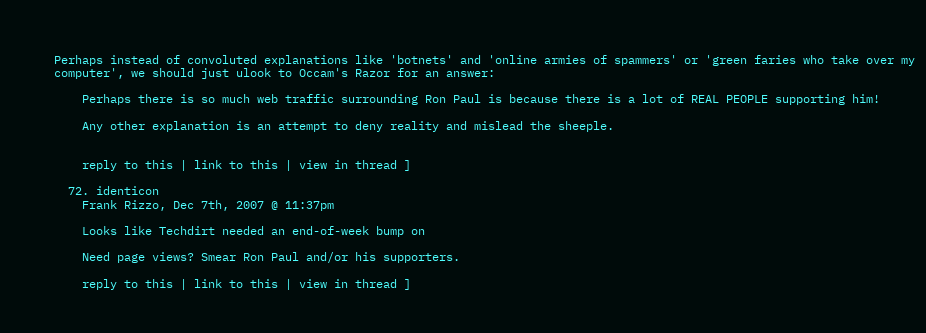Perhaps instead of convoluted explanations like 'botnets' and 'online armies of spammers' or 'green faries who take over my computer', we should just ulook to Occam's Razor for an answer:

    Perhaps there is so much web traffic surrounding Ron Paul is because there is a lot of REAL PEOPLE supporting him!

    Any other explanation is an attempt to deny reality and mislead the sheeple.


    reply to this | link to this | view in thread ]

  72. identicon
    Frank Rizzo, Dec 7th, 2007 @ 11:37pm

    Looks like Techdirt needed an end-of-week bump on

    Need page views? Smear Ron Paul and/or his supporters.

    reply to this | link to this | view in thread ]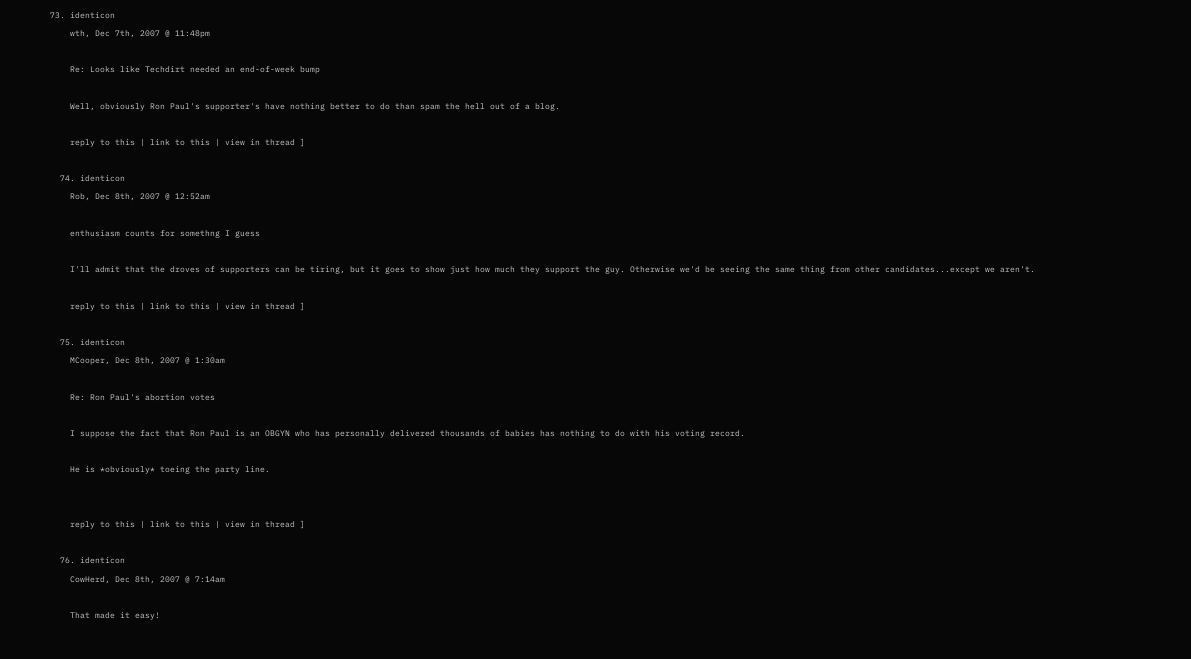73. identicon
    wth, Dec 7th, 2007 @ 11:48pm

    Re: Looks like Techdirt needed an end-of-week bump

    Well, obviously Ron Paul's supporter's have nothing better to do than spam the hell out of a blog.

    reply to this | link to this | view in thread ]

  74. identicon
    Rob, Dec 8th, 2007 @ 12:52am

    enthusiasm counts for somethng I guess

    I'll admit that the droves of supporters can be tiring, but it goes to show just how much they support the guy. Otherwise we'd be seeing the same thing from other candidates...except we aren't.

    reply to this | link to this | view in thread ]

  75. identicon
    MCooper, Dec 8th, 2007 @ 1:30am

    Re: Ron Paul's abortion votes

    I suppose the fact that Ron Paul is an OBGYN who has personally delivered thousands of babies has nothing to do with his voting record.

    He is *obviously* toeing the party line.


    reply to this | link to this | view in thread ]

  76. identicon
    CowHerd, Dec 8th, 2007 @ 7:14am

    That made it easy!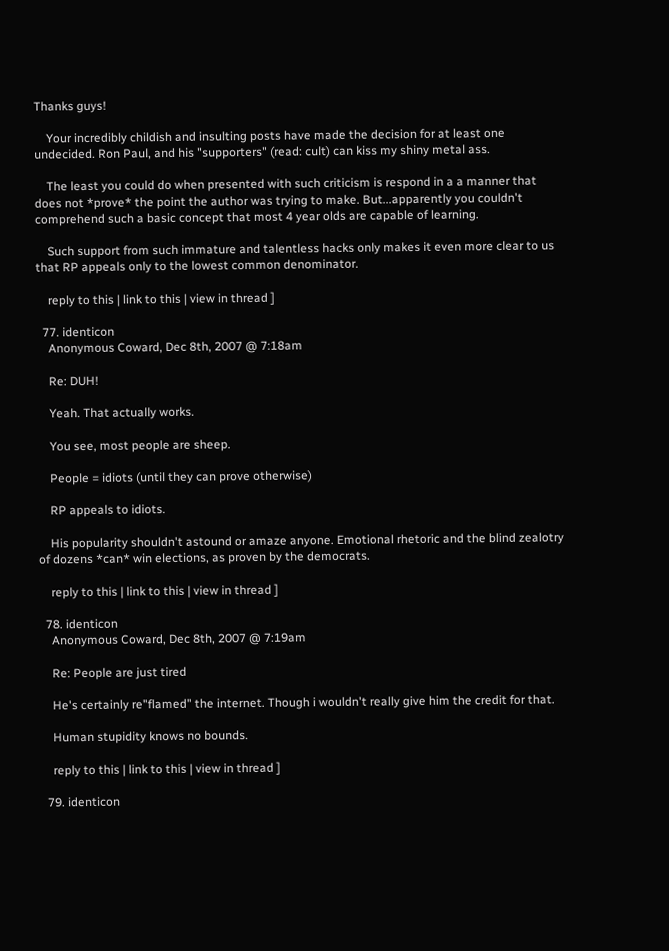Thanks guys!

    Your incredibly childish and insulting posts have made the decision for at least one undecided. Ron Paul, and his "supporters" (read: cult) can kiss my shiny metal ass.

    The least you could do when presented with such criticism is respond in a a manner that does not *prove* the point the author was trying to make. But...apparently you couldn't comprehend such a basic concept that most 4 year olds are capable of learning.

    Such support from such immature and talentless hacks only makes it even more clear to us that RP appeals only to the lowest common denominator.

    reply to this | link to this | view in thread ]

  77. identicon
    Anonymous Coward, Dec 8th, 2007 @ 7:18am

    Re: DUH!

    Yeah. That actually works.

    You see, most people are sheep.

    People = idiots (until they can prove otherwise)

    RP appeals to idiots.

    His popularity shouldn't astound or amaze anyone. Emotional rhetoric and the blind zealotry of dozens *can* win elections, as proven by the democrats.

    reply to this | link to this | view in thread ]

  78. identicon
    Anonymous Coward, Dec 8th, 2007 @ 7:19am

    Re: People are just tired

    He's certainly re"flamed" the internet. Though i wouldn't really give him the credit for that.

    Human stupidity knows no bounds.

    reply to this | link to this | view in thread ]

  79. identicon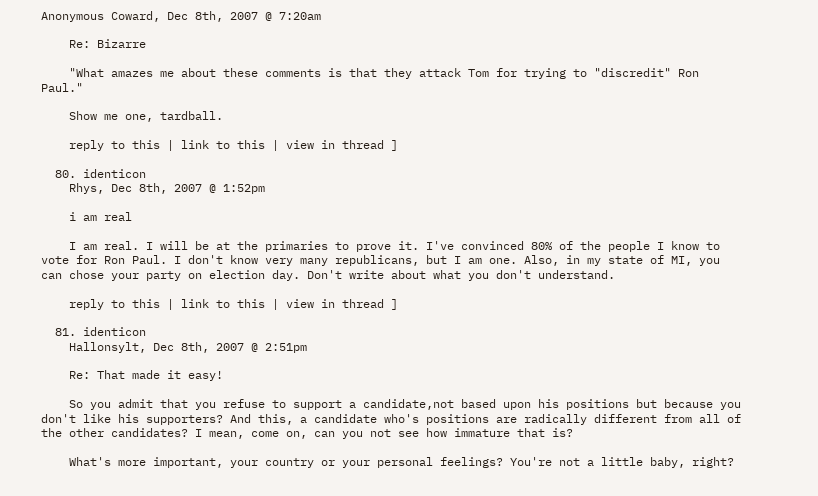Anonymous Coward, Dec 8th, 2007 @ 7:20am

    Re: Bizarre

    "What amazes me about these comments is that they attack Tom for trying to "discredit" Ron Paul."

    Show me one, tardball.

    reply to this | link to this | view in thread ]

  80. identicon
    Rhys, Dec 8th, 2007 @ 1:52pm

    i am real

    I am real. I will be at the primaries to prove it. I've convinced 80% of the people I know to vote for Ron Paul. I don't know very many republicans, but I am one. Also, in my state of MI, you can chose your party on election day. Don't write about what you don't understand.

    reply to this | link to this | view in thread ]

  81. identicon
    Hallonsylt, Dec 8th, 2007 @ 2:51pm

    Re: That made it easy!

    So you admit that you refuse to support a candidate,not based upon his positions but because you don't like his supporters? And this, a candidate who's positions are radically different from all of the other candidates? I mean, come on, can you not see how immature that is?

    What's more important, your country or your personal feelings? You're not a little baby, right?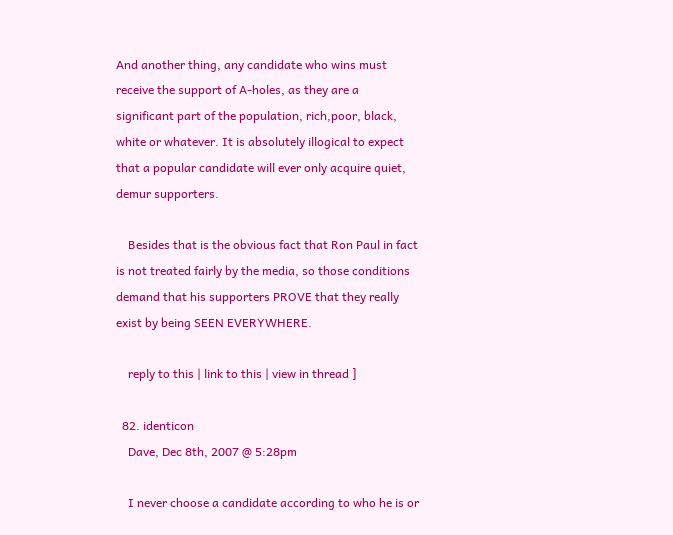And another thing, any candidate who wins must receive the support of A-holes, as they are a significant part of the population, rich,poor, black, white or whatever. It is absolutely illogical to expect that a popular candidate will ever only acquire quiet, demur supporters.

    Besides that is the obvious fact that Ron Paul in fact is not treated fairly by the media, so those conditions demand that his supporters PROVE that they really exist by being SEEN EVERYWHERE.

    reply to this | link to this | view in thread ]

  82. identicon
    Dave, Dec 8th, 2007 @ 5:28pm

    I never choose a candidate according to who he is or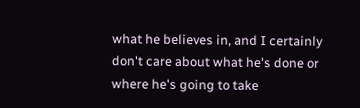what he believes in, and I certainly don't care about what he's done or where he's going to take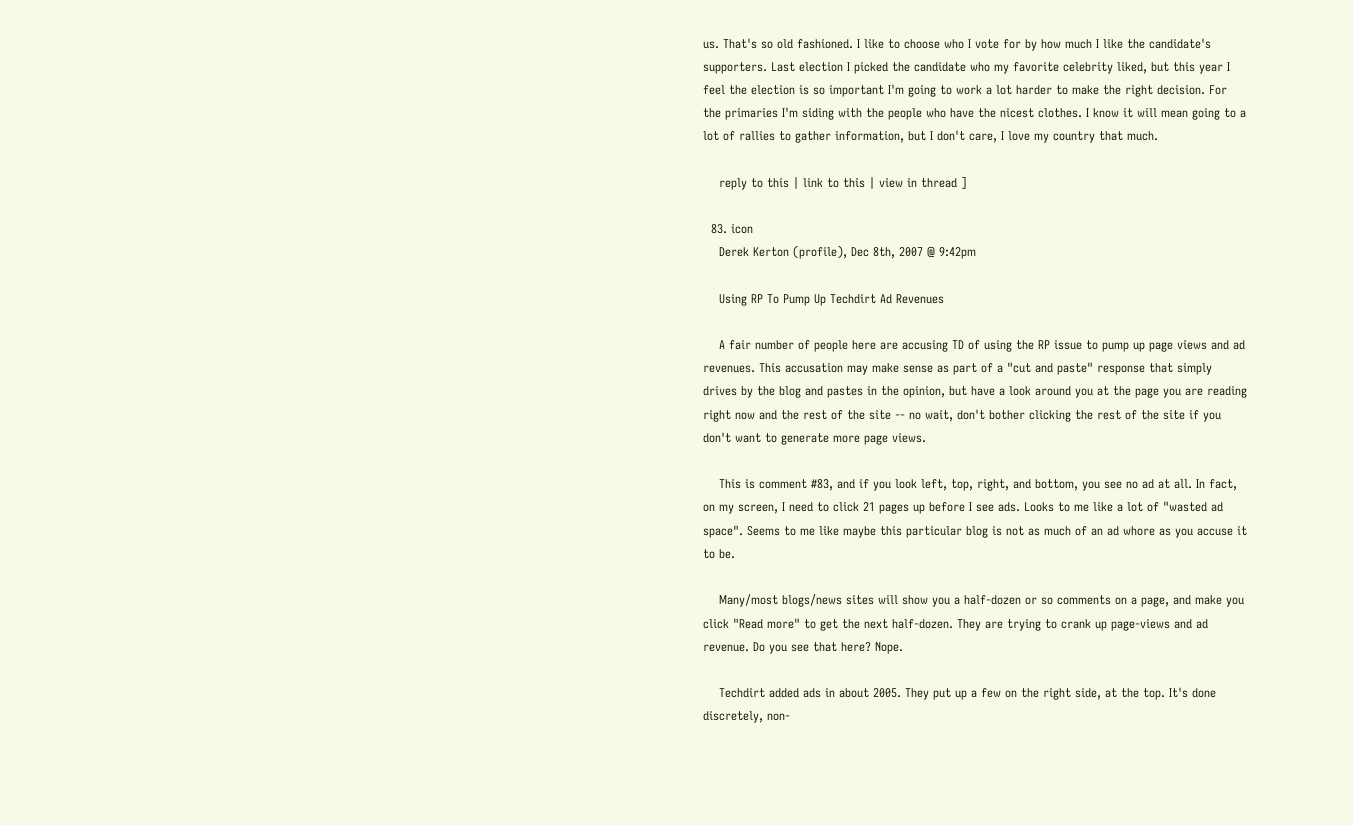us. That's so old fashioned. I like to choose who I vote for by how much I like the candidate's supporters. Last election I picked the candidate who my favorite celebrity liked, but this year I feel the election is so important I'm going to work a lot harder to make the right decision. For the primaries I'm siding with the people who have the nicest clothes. I know it will mean going to a lot of rallies to gather information, but I don't care, I love my country that much.

    reply to this | link to this | view in thread ]

  83. icon
    Derek Kerton (profile), Dec 8th, 2007 @ 9:42pm

    Using RP To Pump Up Techdirt Ad Revenues

    A fair number of people here are accusing TD of using the RP issue to pump up page views and ad revenues. This accusation may make sense as part of a "cut and paste" response that simply drives by the blog and pastes in the opinion, but have a look around you at the page you are reading right now and the rest of the site -- no wait, don't bother clicking the rest of the site if you don't want to generate more page views.

    This is comment #83, and if you look left, top, right, and bottom, you see no ad at all. In fact, on my screen, I need to click 21 pages up before I see ads. Looks to me like a lot of "wasted ad space". Seems to me like maybe this particular blog is not as much of an ad whore as you accuse it to be.

    Many/most blogs/news sites will show you a half-dozen or so comments on a page, and make you click "Read more" to get the next half-dozen. They are trying to crank up page-views and ad revenue. Do you see that here? Nope.

    Techdirt added ads in about 2005. They put up a few on the right side, at the top. It's done discretely, non-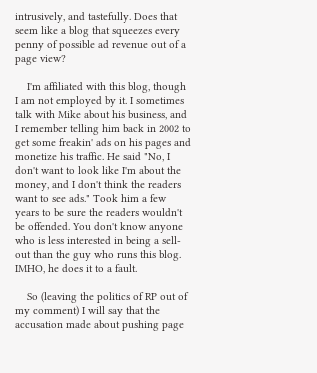intrusively, and tastefully. Does that seem like a blog that squeezes every penny of possible ad revenue out of a page view?

    I'm affiliated with this blog, though I am not employed by it. I sometimes talk with Mike about his business, and I remember telling him back in 2002 to get some freakin' ads on his pages and monetize his traffic. He said "No, I don't want to look like I'm about the money, and I don't think the readers want to see ads." Took him a few years to be sure the readers wouldn't be offended. You don't know anyone who is less interested in being a sell-out than the guy who runs this blog. IMHO, he does it to a fault.

    So (leaving the politics of RP out of my comment) I will say that the accusation made about pushing page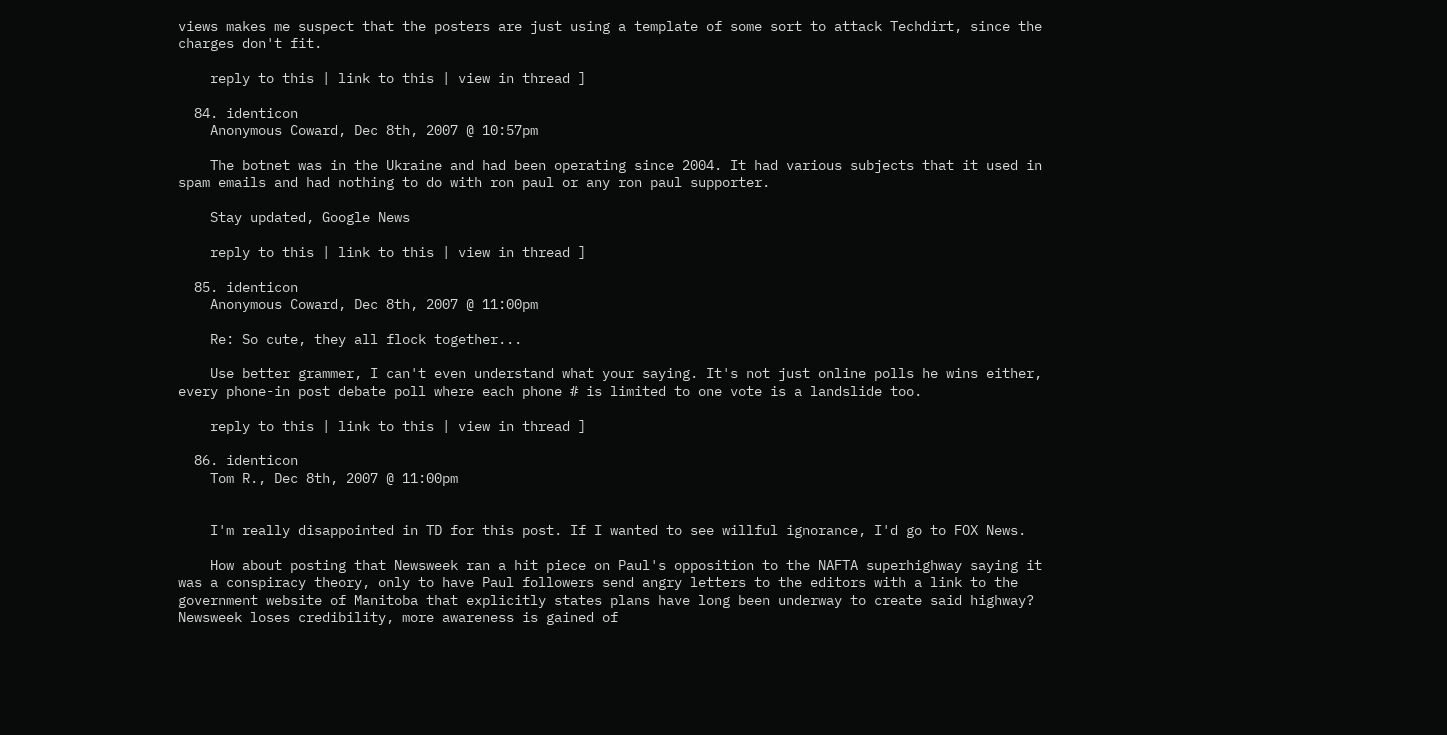views makes me suspect that the posters are just using a template of some sort to attack Techdirt, since the charges don't fit.

    reply to this | link to this | view in thread ]

  84. identicon
    Anonymous Coward, Dec 8th, 2007 @ 10:57pm

    The botnet was in the Ukraine and had been operating since 2004. It had various subjects that it used in spam emails and had nothing to do with ron paul or any ron paul supporter.

    Stay updated, Google News

    reply to this | link to this | view in thread ]

  85. identicon
    Anonymous Coward, Dec 8th, 2007 @ 11:00pm

    Re: So cute, they all flock together...

    Use better grammer, I can't even understand what your saying. It's not just online polls he wins either, every phone-in post debate poll where each phone # is limited to one vote is a landslide too.

    reply to this | link to this | view in thread ]

  86. identicon
    Tom R., Dec 8th, 2007 @ 11:00pm


    I'm really disappointed in TD for this post. If I wanted to see willful ignorance, I'd go to FOX News.

    How about posting that Newsweek ran a hit piece on Paul's opposition to the NAFTA superhighway saying it was a conspiracy theory, only to have Paul followers send angry letters to the editors with a link to the government website of Manitoba that explicitly states plans have long been underway to create said highway? Newsweek loses credibility, more awareness is gained of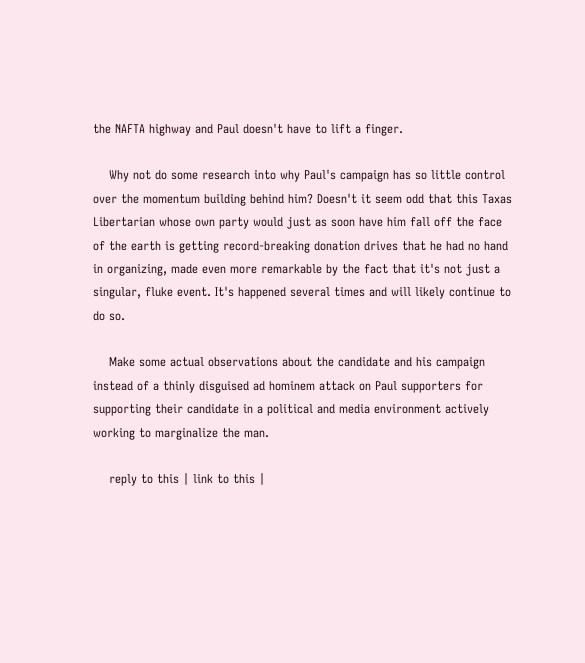the NAFTA highway and Paul doesn't have to lift a finger.

    Why not do some research into why Paul's campaign has so little control over the momentum building behind him? Doesn't it seem odd that this Taxas Libertarian whose own party would just as soon have him fall off the face of the earth is getting record-breaking donation drives that he had no hand in organizing, made even more remarkable by the fact that it's not just a singular, fluke event. It's happened several times and will likely continue to do so.

    Make some actual observations about the candidate and his campaign instead of a thinly disguised ad hominem attack on Paul supporters for supporting their candidate in a political and media environment actively working to marginalize the man.

    reply to this | link to this |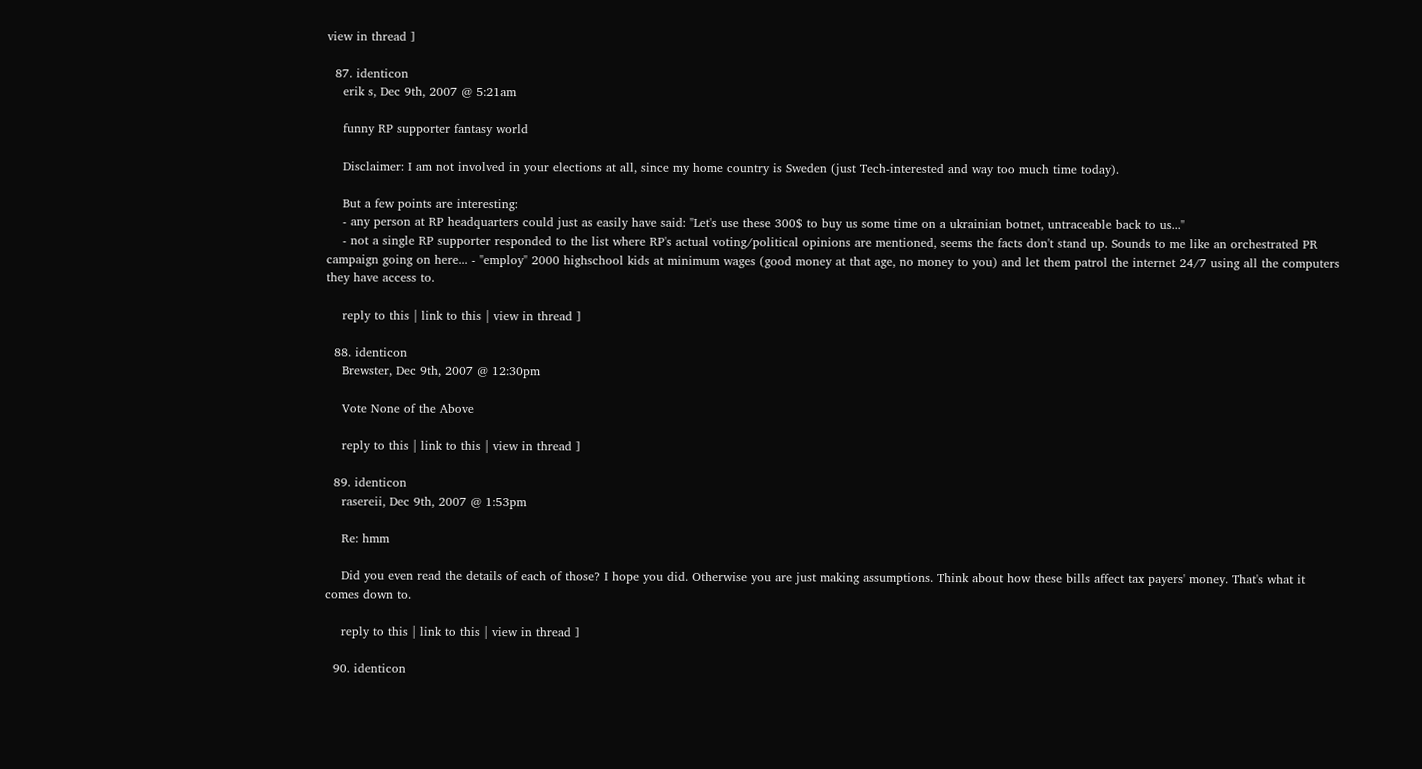view in thread ]

  87. identicon
    erik s, Dec 9th, 2007 @ 5:21am

    funny RP supporter fantasy world

    Disclaimer: I am not involved in your elections at all, since my home country is Sweden (just Tech-interested and way too much time today).

    But a few points are interesting:
    - any person at RP headquarters could just as easily have said: "Let's use these 300$ to buy us some time on a ukrainian botnet, untraceable back to us..."
    - not a single RP supporter responded to the list where RP's actual voting/political opinions are mentioned, seems the facts don't stand up. Sounds to me like an orchestrated PR campaign going on here... - "employ" 2000 highschool kids at minimum wages (good money at that age, no money to you) and let them patrol the internet 24/7 using all the computers they have access to.

    reply to this | link to this | view in thread ]

  88. identicon
    Brewster, Dec 9th, 2007 @ 12:30pm

    Vote None of the Above

    reply to this | link to this | view in thread ]

  89. identicon
    rasereii, Dec 9th, 2007 @ 1:53pm

    Re: hmm

    Did you even read the details of each of those? I hope you did. Otherwise you are just making assumptions. Think about how these bills affect tax payers' money. That's what it comes down to.

    reply to this | link to this | view in thread ]

  90. identicon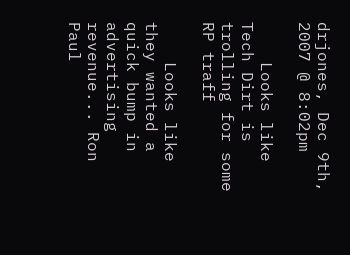drjones, Dec 9th, 2007 @ 8:02pm

    Looks like Tech Dirt is trolling for some RP traff

    Looks like they wanted a quick bump in advertising revenue... Ron Paul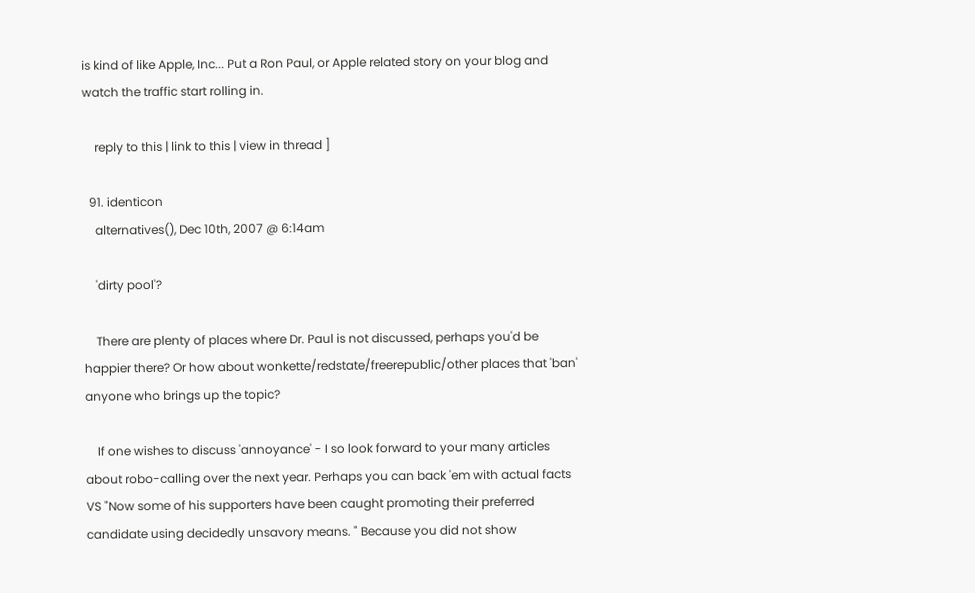is kind of like Apple, Inc... Put a Ron Paul, or Apple related story on your blog and watch the traffic start rolling in.

    reply to this | link to this | view in thread ]

  91. identicon
    alternatives(), Dec 10th, 2007 @ 6:14am

    'dirty pool'?

    There are plenty of places where Dr. Paul is not discussed, perhaps you'd be happier there? Or how about wonkette/redstate/freerepublic/other places that 'ban' anyone who brings up the topic?

    If one wishes to discuss 'annoyance' - I so look forward to your many articles about robo-calling over the next year. Perhaps you can back 'em with actual facts VS "Now some of his supporters have been caught promoting their preferred candidate using decidedly unsavory means. " Because you did not show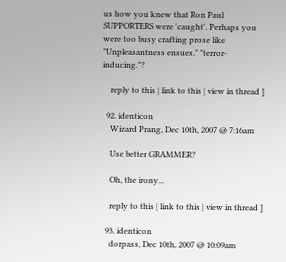us how you knew that Ron Paul SUPPORTERS were 'caught'. Perhaps you were too busy crafting prose like "Unpleasantness ensues." "terror-inducing."?

    reply to this | link to this | view in thread ]

  92. identicon
    Wizard Prang, Dec 10th, 2007 @ 7:16am

    Use better GRAMMER?

    Oh, the irony...

    reply to this | link to this | view in thread ]

  93. identicon
    dorpass, Dec 10th, 2007 @ 10:09am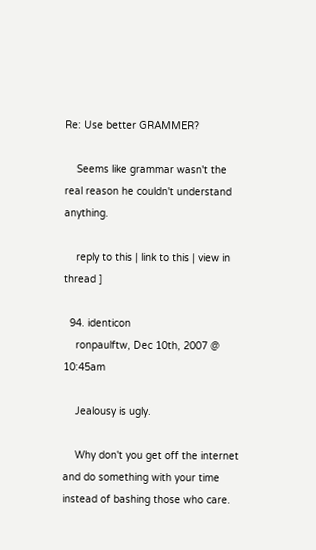Re: Use better GRAMMER?

    Seems like grammar wasn't the real reason he couldn't understand anything.

    reply to this | link to this | view in thread ]

  94. identicon
    ronpaulftw, Dec 10th, 2007 @ 10:45am

    Jealousy is ugly.

    Why don't you get off the internet and do something with your time instead of bashing those who care.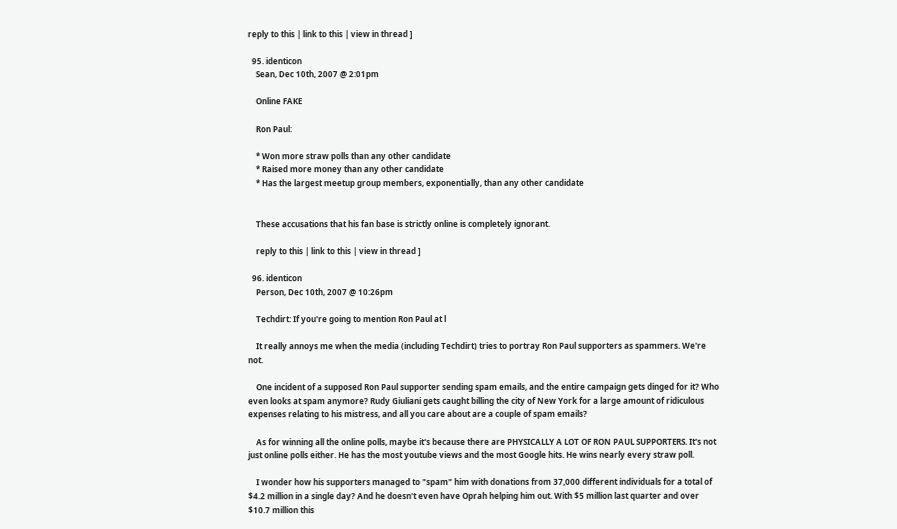reply to this | link to this | view in thread ]

  95. identicon
    Sean, Dec 10th, 2007 @ 2:01pm

    Online FAKE

    Ron Paul:

    * Won more straw polls than any other candidate
    * Raised more money than any other candidate
    * Has the largest meetup group members, exponentially, than any other candidate


    These accusations that his fan base is strictly online is completely ignorant.

    reply to this | link to this | view in thread ]

  96. identicon
    Person, Dec 10th, 2007 @ 10:26pm

    Techdirt: If you're going to mention Ron Paul at l

    It really annoys me when the media (including Techdirt) tries to portray Ron Paul supporters as spammers. We're not.

    One incident of a supposed Ron Paul supporter sending spam emails, and the entire campaign gets dinged for it? Who even looks at spam anymore? Rudy Giuliani gets caught billing the city of New York for a large amount of ridiculous expenses relating to his mistress, and all you care about are a couple of spam emails?

    As for winning all the online polls, maybe it's because there are PHYSICALLY A LOT OF RON PAUL SUPPORTERS. It's not just online polls either. He has the most youtube views and the most Google hits. He wins nearly every straw poll.

    I wonder how his supporters managed to "spam" him with donations from 37,000 different individuals for a total of $4.2 million in a single day? And he doesn't even have Oprah helping him out. With $5 million last quarter and over $10.7 million this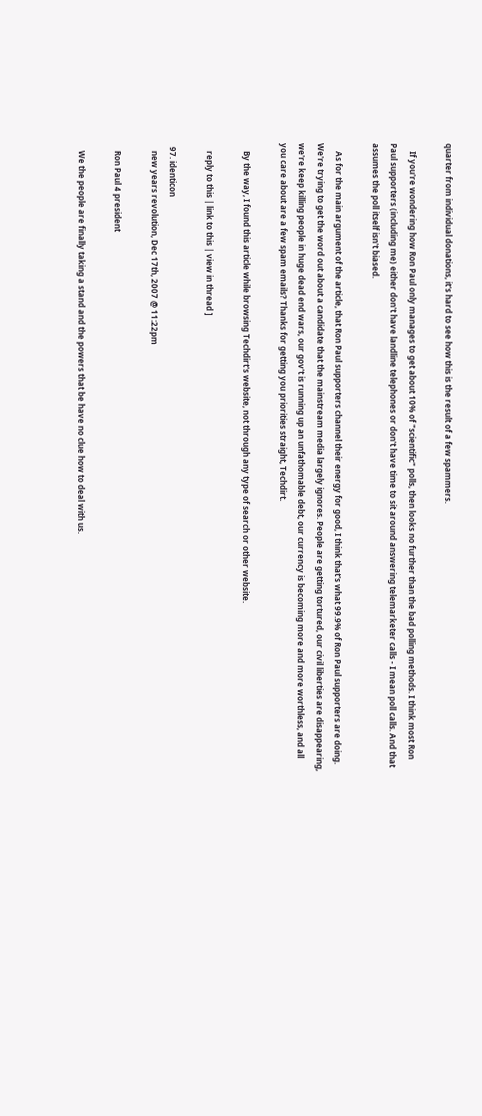quarter from individual donations, it's hard to see how this is the result of a few spammers.

    If you're wondering how Ron Paul only manages to get about 10% of "scientific" polls, then looks no further than the bad polling methods. I think most Ron Paul supporters (including me) either don't have landline telephones or don't have time to sit around answering telemarketer calls - I mean poll calls. And that assumes the poll itself isn't biased.

    As for the main argument of the article, that Ron Paul supporters channel their energy for good, I think that's what 99.9% of Ron Paul supporters are doing. We're trying to get the word out about a candidate that the mainstream media largely ignores. People are getting tortured, our civil liberties are disappearing, we're keep killing people in huge dead end wars, our gov't is running up an unfathomable debt, our currency is becoming more and more worthless, and all you care about are a few spam emails? Thanks for getting you priorities straight, Techdirt.

    By the way, I found this article while browsing Techdirt's website, not through any type of search or other website.

    reply to this | link to this | view in thread ]

  97. identicon
    new years revolution, Dec 17th, 2007 @ 11:22pm

    Ron Paul 4 president

    We the people are finally taking a stand and the powers that be have no clue how to deal with us.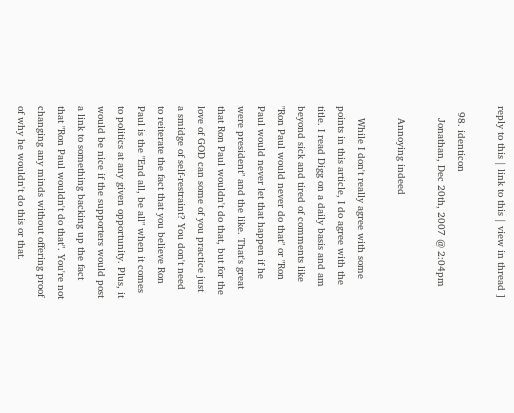reply to this | link to this | view in thread ]

  98. identicon
    Jonathan, Dec 20th, 2007 @ 2:04pm

    Annoying indeed

    While I don't really agree with some points in this article, I do agree with the title. I read Digg on a daily basis and am beyond sick and tired of comments like "Ron Paul would never do that" or "Ron Paul would never let that happen if he were president" and the like. That's great that Ron Paul wouldn't do that, but for the love of GOD can some of you practice just a smidge of self-restraint? You don't need to reiterate the fact that you believe Ron Paul is the "End all, be all" when it comes to politics at any given opportunity. Plus, it would be nice if the supporters would post a link to something backing up the fact that "Ron Paul wouldn't do that". You're not changing any minds without offering proof of why he wouldn't do this or that.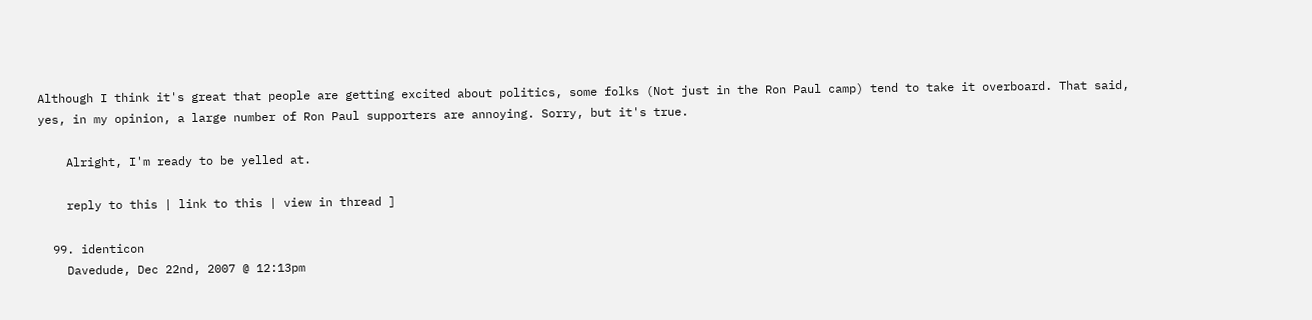Although I think it's great that people are getting excited about politics, some folks (Not just in the Ron Paul camp) tend to take it overboard. That said, yes, in my opinion, a large number of Ron Paul supporters are annoying. Sorry, but it's true.

    Alright, I'm ready to be yelled at.

    reply to this | link to this | view in thread ]

  99. identicon
    Davedude, Dec 22nd, 2007 @ 12:13pm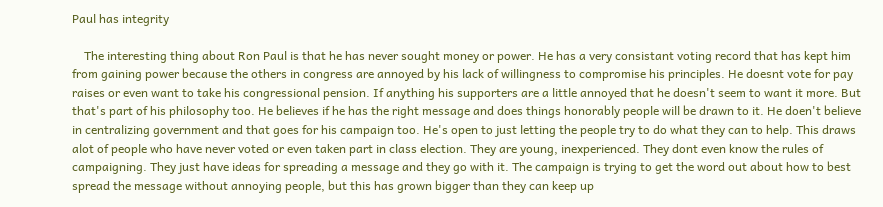Paul has integrity

    The interesting thing about Ron Paul is that he has never sought money or power. He has a very consistant voting record that has kept him from gaining power because the others in congress are annoyed by his lack of willingness to compromise his principles. He doesnt vote for pay raises or even want to take his congressional pension. If anything his supporters are a little annoyed that he doesn't seem to want it more. But that's part of his philosophy too. He believes if he has the right message and does things honorably people will be drawn to it. He doen't believe in centralizing government and that goes for his campaign too. He's open to just letting the people try to do what they can to help. This draws alot of people who have never voted or even taken part in class election. They are young, inexperienced. They dont even know the rules of campaigning. They just have ideas for spreading a message and they go with it. The campaign is trying to get the word out about how to best spread the message without annoying people, but this has grown bigger than they can keep up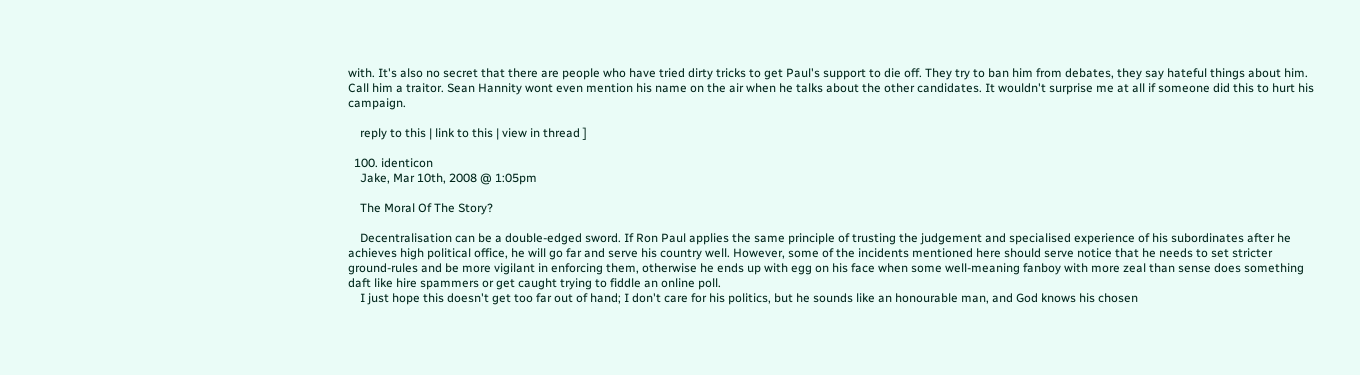with. It's also no secret that there are people who have tried dirty tricks to get Paul's support to die off. They try to ban him from debates, they say hateful things about him. Call him a traitor. Sean Hannity wont even mention his name on the air when he talks about the other candidates. It wouldn't surprise me at all if someone did this to hurt his campaign.

    reply to this | link to this | view in thread ]

  100. identicon
    Jake, Mar 10th, 2008 @ 1:05pm

    The Moral Of The Story?

    Decentralisation can be a double-edged sword. If Ron Paul applies the same principle of trusting the judgement and specialised experience of his subordinates after he achieves high political office, he will go far and serve his country well. However, some of the incidents mentioned here should serve notice that he needs to set stricter ground-rules and be more vigilant in enforcing them, otherwise he ends up with egg on his face when some well-meaning fanboy with more zeal than sense does something daft like hire spammers or get caught trying to fiddle an online poll.
    I just hope this doesn't get too far out of hand; I don't care for his politics, but he sounds like an honourable man, and God knows his chosen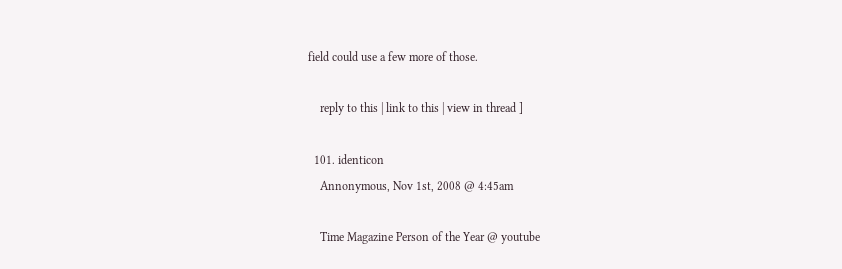field could use a few more of those.

    reply to this | link to this | view in thread ]

  101. identicon
    Annonymous, Nov 1st, 2008 @ 4:45am

    Time Magazine Person of the Year @ youtube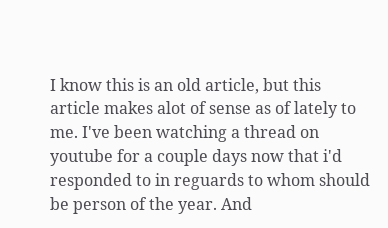I know this is an old article, but this article makes alot of sense as of lately to me. I've been watching a thread on youtube for a couple days now that i'd responded to in reguards to whom should be person of the year. And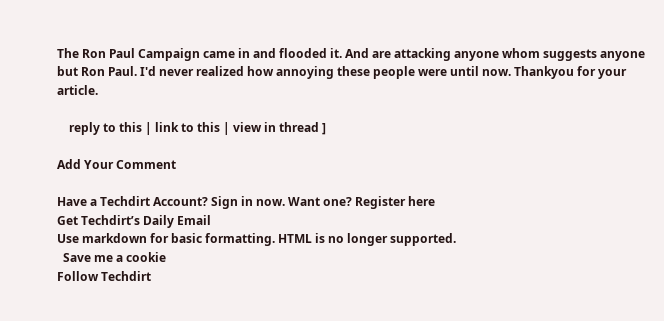The Ron Paul Campaign came in and flooded it. And are attacking anyone whom suggests anyone but Ron Paul. I'd never realized how annoying these people were until now. Thankyou for your article.

    reply to this | link to this | view in thread ]

Add Your Comment

Have a Techdirt Account? Sign in now. Want one? Register here
Get Techdirt’s Daily Email
Use markdown for basic formatting. HTML is no longer supported.
  Save me a cookie
Follow Techdirt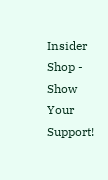Insider Shop - Show Your Support!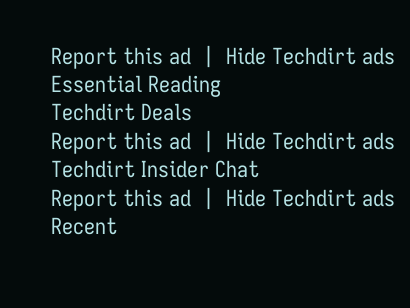Report this ad  |  Hide Techdirt ads
Essential Reading
Techdirt Deals
Report this ad  |  Hide Techdirt ads
Techdirt Insider Chat
Report this ad  |  Hide Techdirt ads
Recent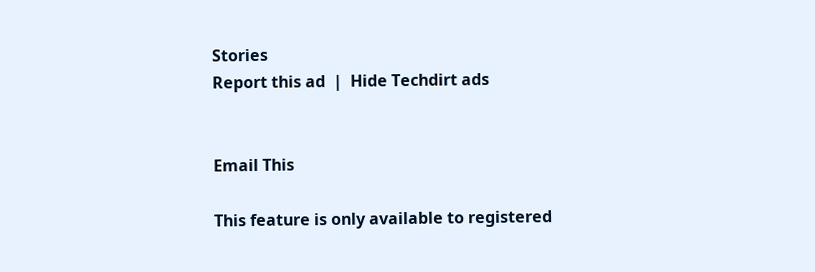Stories
Report this ad  |  Hide Techdirt ads


Email This

This feature is only available to registered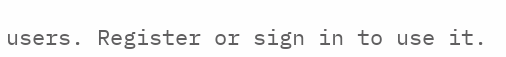users. Register or sign in to use it.